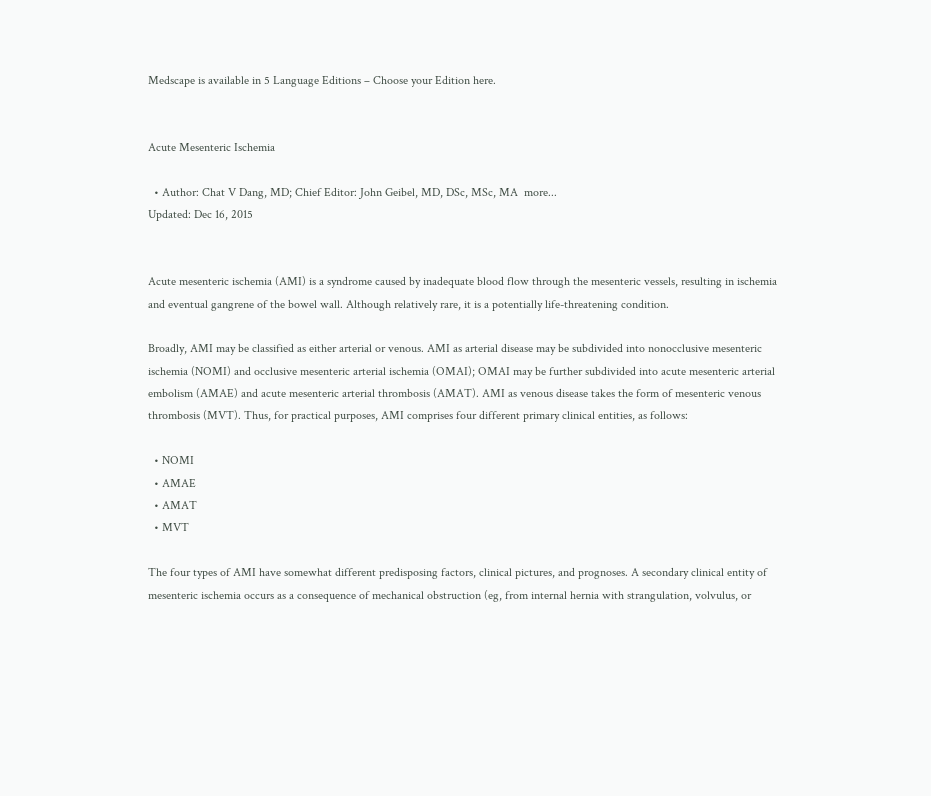Medscape is available in 5 Language Editions – Choose your Edition here.


Acute Mesenteric Ischemia

  • Author: Chat V Dang, MD; Chief Editor: John Geibel, MD, DSc, MSc, MA  more...
Updated: Dec 16, 2015


Acute mesenteric ischemia (AMI) is a syndrome caused by inadequate blood flow through the mesenteric vessels, resulting in ischemia and eventual gangrene of the bowel wall. Although relatively rare, it is a potentially life-threatening condition.

Broadly, AMI may be classified as either arterial or venous. AMI as arterial disease may be subdivided into nonocclusive mesenteric ischemia (NOMI) and occlusive mesenteric arterial ischemia (OMAI); OMAI may be further subdivided into acute mesenteric arterial embolism (AMAE) and acute mesenteric arterial thrombosis (AMAT). AMI as venous disease takes the form of mesenteric venous thrombosis (MVT). Thus, for practical purposes, AMI comprises four different primary clinical entities, as follows:

  • NOMI
  • AMAE
  • AMAT
  • MVT

The four types of AMI have somewhat different predisposing factors, clinical pictures, and prognoses. A secondary clinical entity of mesenteric ischemia occurs as a consequence of mechanical obstruction (eg, from internal hernia with strangulation, volvulus, or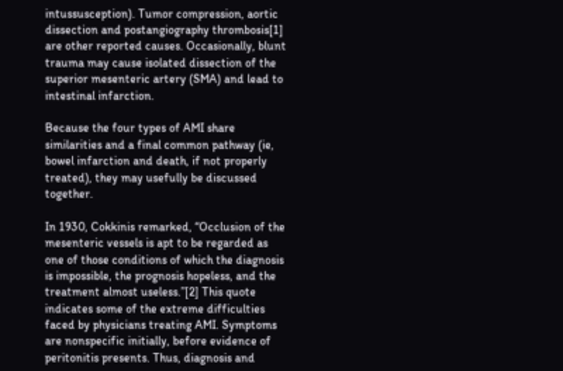intussusception). Tumor compression, aortic dissection and postangiography thrombosis[1] are other reported causes. Occasionally, blunt trauma may cause isolated dissection of the superior mesenteric artery (SMA) and lead to intestinal infarction.

Because the four types of AMI share similarities and a final common pathway (ie, bowel infarction and death, if not properly treated), they may usefully be discussed together.

In 1930, Cokkinis remarked, “Occlusion of the mesenteric vessels is apt to be regarded as one of those conditions of which the diagnosis is impossible, the prognosis hopeless, and the treatment almost useless.”[2] This quote indicates some of the extreme difficulties faced by physicians treating AMI. Symptoms are nonspecific initially, before evidence of peritonitis presents. Thus, diagnosis and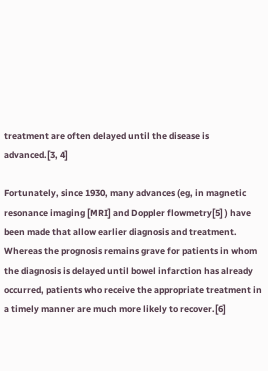treatment are often delayed until the disease is advanced.[3, 4]

Fortunately, since 1930, many advances (eg, in magnetic resonance imaging [MRI] and Doppler flowmetry[5] ) have been made that allow earlier diagnosis and treatment. Whereas the prognosis remains grave for patients in whom the diagnosis is delayed until bowel infarction has already occurred, patients who receive the appropriate treatment in a timely manner are much more likely to recover.[6]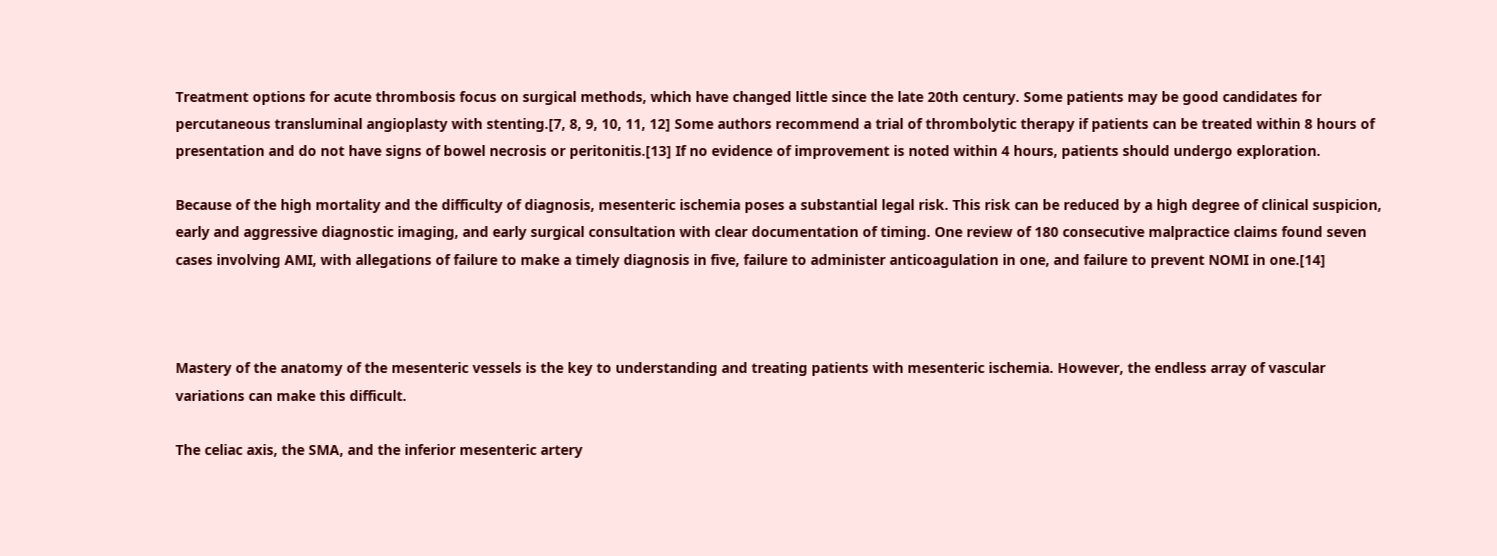Treatment options for acute thrombosis focus on surgical methods, which have changed little since the late 20th century. Some patients may be good candidates for percutaneous transluminal angioplasty with stenting.[7, 8, 9, 10, 11, 12] Some authors recommend a trial of thrombolytic therapy if patients can be treated within 8 hours of presentation and do not have signs of bowel necrosis or peritonitis.[13] If no evidence of improvement is noted within 4 hours, patients should undergo exploration.

Because of the high mortality and the difficulty of diagnosis, mesenteric ischemia poses a substantial legal risk. This risk can be reduced by a high degree of clinical suspicion, early and aggressive diagnostic imaging, and early surgical consultation with clear documentation of timing. One review of 180 consecutive malpractice claims found seven cases involving AMI, with allegations of failure to make a timely diagnosis in five, failure to administer anticoagulation in one, and failure to prevent NOMI in one.[14]



Mastery of the anatomy of the mesenteric vessels is the key to understanding and treating patients with mesenteric ischemia. However, the endless array of vascular variations can make this difficult.

The celiac axis, the SMA, and the inferior mesenteric artery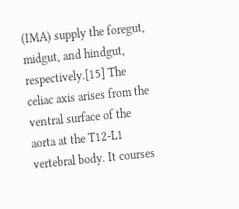(IMA) supply the foregut, midgut, and hindgut, respectively.[15] The celiac axis arises from the ventral surface of the aorta at the T12-L1 vertebral body. It courses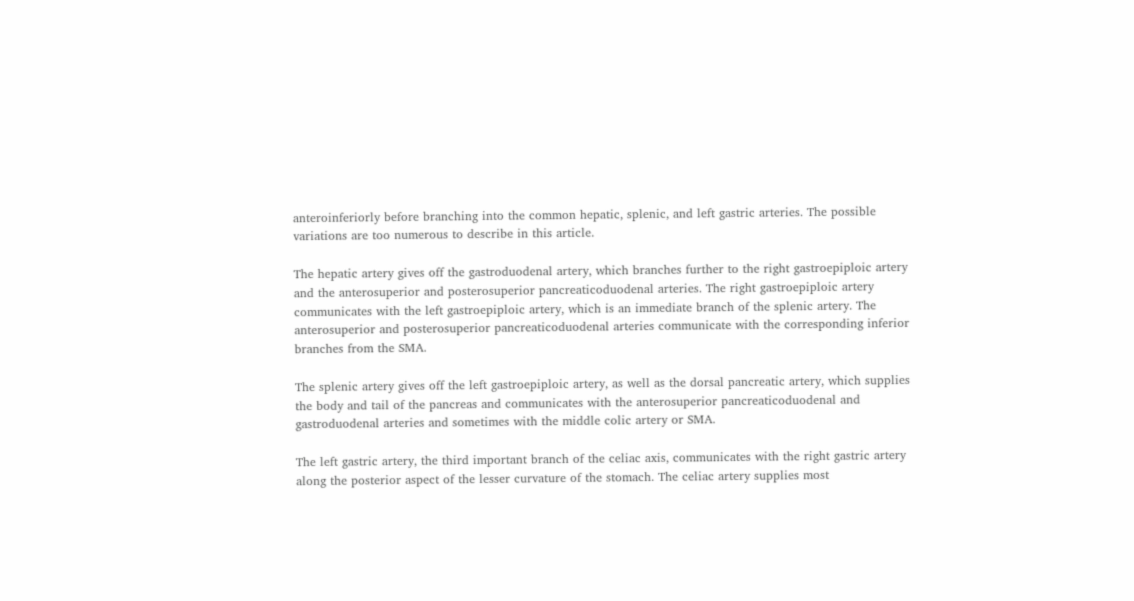anteroinferiorly before branching into the common hepatic, splenic, and left gastric arteries. The possible variations are too numerous to describe in this article.

The hepatic artery gives off the gastroduodenal artery, which branches further to the right gastroepiploic artery and the anterosuperior and posterosuperior pancreaticoduodenal arteries. The right gastroepiploic artery communicates with the left gastroepiploic artery, which is an immediate branch of the splenic artery. The anterosuperior and posterosuperior pancreaticoduodenal arteries communicate with the corresponding inferior branches from the SMA.

The splenic artery gives off the left gastroepiploic artery, as well as the dorsal pancreatic artery, which supplies the body and tail of the pancreas and communicates with the anterosuperior pancreaticoduodenal and gastroduodenal arteries and sometimes with the middle colic artery or SMA.

The left gastric artery, the third important branch of the celiac axis, communicates with the right gastric artery along the posterior aspect of the lesser curvature of the stomach. The celiac artery supplies most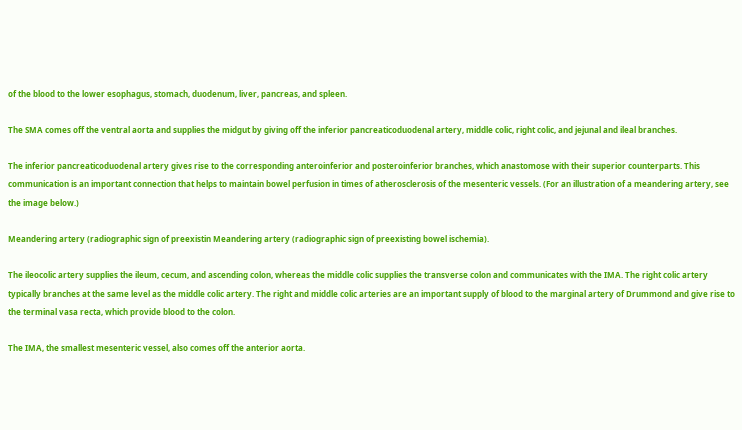of the blood to the lower esophagus, stomach, duodenum, liver, pancreas, and spleen.

The SMA comes off the ventral aorta and supplies the midgut by giving off the inferior pancreaticoduodenal artery, middle colic, right colic, and jejunal and ileal branches.

The inferior pancreaticoduodenal artery gives rise to the corresponding anteroinferior and posteroinferior branches, which anastomose with their superior counterparts. This communication is an important connection that helps to maintain bowel perfusion in times of atherosclerosis of the mesenteric vessels. (For an illustration of a meandering artery, see the image below.)

Meandering artery (radiographic sign of preexistin Meandering artery (radiographic sign of preexisting bowel ischemia).

The ileocolic artery supplies the ileum, cecum, and ascending colon, whereas the middle colic supplies the transverse colon and communicates with the IMA. The right colic artery typically branches at the same level as the middle colic artery. The right and middle colic arteries are an important supply of blood to the marginal artery of Drummond and give rise to the terminal vasa recta, which provide blood to the colon.

The IMA, the smallest mesenteric vessel, also comes off the anterior aorta.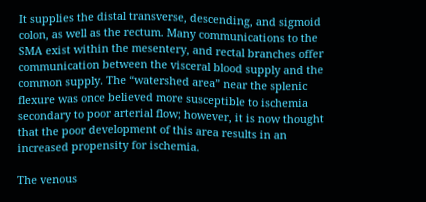It supplies the distal transverse, descending, and sigmoid colon, as well as the rectum. Many communications to the SMA exist within the mesentery, and rectal branches offer communication between the visceral blood supply and the common supply. The “watershed area” near the splenic flexure was once believed more susceptible to ischemia secondary to poor arterial flow; however, it is now thought that the poor development of this area results in an increased propensity for ischemia.

The venous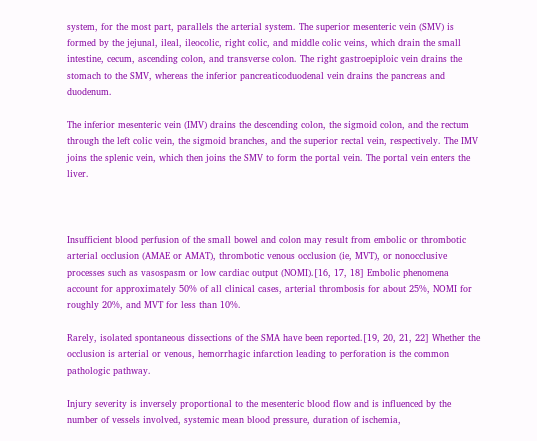system, for the most part, parallels the arterial system. The superior mesenteric vein (SMV) is formed by the jejunal, ileal, ileocolic, right colic, and middle colic veins, which drain the small intestine, cecum, ascending colon, and transverse colon. The right gastroepiploic vein drains the stomach to the SMV, whereas the inferior pancreaticoduodenal vein drains the pancreas and duodenum.

The inferior mesenteric vein (IMV) drains the descending colon, the sigmoid colon, and the rectum through the left colic vein, the sigmoid branches, and the superior rectal vein, respectively. The IMV joins the splenic vein, which then joins the SMV to form the portal vein. The portal vein enters the liver.



Insufficient blood perfusion of the small bowel and colon may result from embolic or thrombotic arterial occlusion (AMAE or AMAT), thrombotic venous occlusion (ie, MVT), or nonocclusive processes such as vasospasm or low cardiac output (NOMI).[16, 17, 18] Embolic phenomena account for approximately 50% of all clinical cases, arterial thrombosis for about 25%, NOMI for roughly 20%, and MVT for less than 10%.

Rarely, isolated spontaneous dissections of the SMA have been reported.[19, 20, 21, 22] Whether the occlusion is arterial or venous, hemorrhagic infarction leading to perforation is the common pathologic pathway.

Injury severity is inversely proportional to the mesenteric blood flow and is influenced by the number of vessels involved, systemic mean blood pressure, duration of ischemia,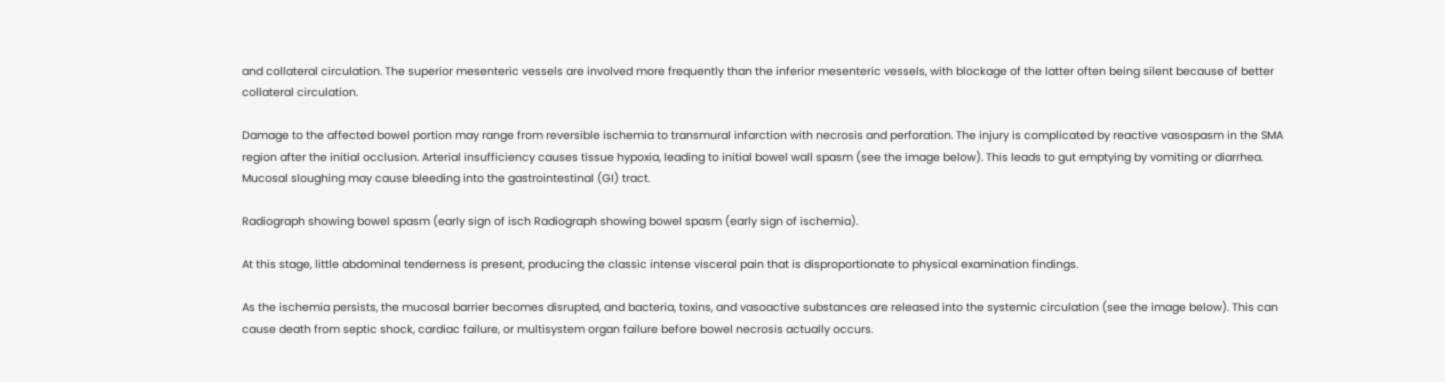and collateral circulation. The superior mesenteric vessels are involved more frequently than the inferior mesenteric vessels, with blockage of the latter often being silent because of better collateral circulation.

Damage to the affected bowel portion may range from reversible ischemia to transmural infarction with necrosis and perforation. The injury is complicated by reactive vasospasm in the SMA region after the initial occlusion. Arterial insufficiency causes tissue hypoxia, leading to initial bowel wall spasm (see the image below). This leads to gut emptying by vomiting or diarrhea. Mucosal sloughing may cause bleeding into the gastrointestinal (GI) tract.

Radiograph showing bowel spasm (early sign of isch Radiograph showing bowel spasm (early sign of ischemia).

At this stage, little abdominal tenderness is present, producing the classic intense visceral pain that is disproportionate to physical examination findings.

As the ischemia persists, the mucosal barrier becomes disrupted, and bacteria, toxins, and vasoactive substances are released into the systemic circulation (see the image below). This can cause death from septic shock, cardiac failure, or multisystem organ failure before bowel necrosis actually occurs.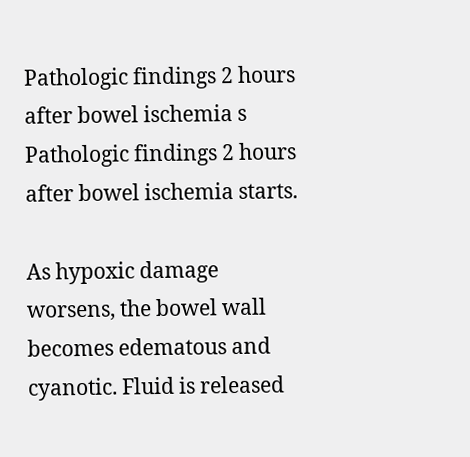Pathologic findings 2 hours after bowel ischemia s Pathologic findings 2 hours after bowel ischemia starts.

As hypoxic damage worsens, the bowel wall becomes edematous and cyanotic. Fluid is released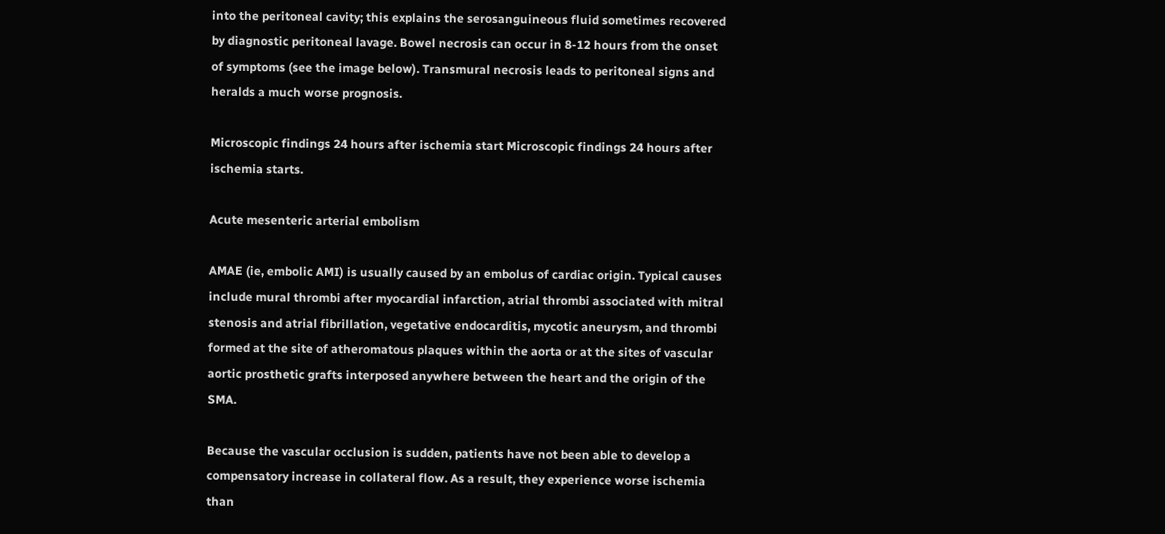into the peritoneal cavity; this explains the serosanguineous fluid sometimes recovered by diagnostic peritoneal lavage. Bowel necrosis can occur in 8-12 hours from the onset of symptoms (see the image below). Transmural necrosis leads to peritoneal signs and heralds a much worse prognosis.

Microscopic findings 24 hours after ischemia start Microscopic findings 24 hours after ischemia starts.

Acute mesenteric arterial embolism

AMAE (ie, embolic AMI) is usually caused by an embolus of cardiac origin. Typical causes include mural thrombi after myocardial infarction, atrial thrombi associated with mitral stenosis and atrial fibrillation, vegetative endocarditis, mycotic aneurysm, and thrombi formed at the site of atheromatous plaques within the aorta or at the sites of vascular aortic prosthetic grafts interposed anywhere between the heart and the origin of the SMA.

Because the vascular occlusion is sudden, patients have not been able to develop a compensatory increase in collateral flow. As a result, they experience worse ischemia than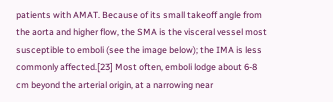patients with AMAT. Because of its small takeoff angle from the aorta and higher flow, the SMA is the visceral vessel most susceptible to emboli (see the image below); the IMA is less commonly affected.[23] Most often, emboli lodge about 6-8 cm beyond the arterial origin, at a narrowing near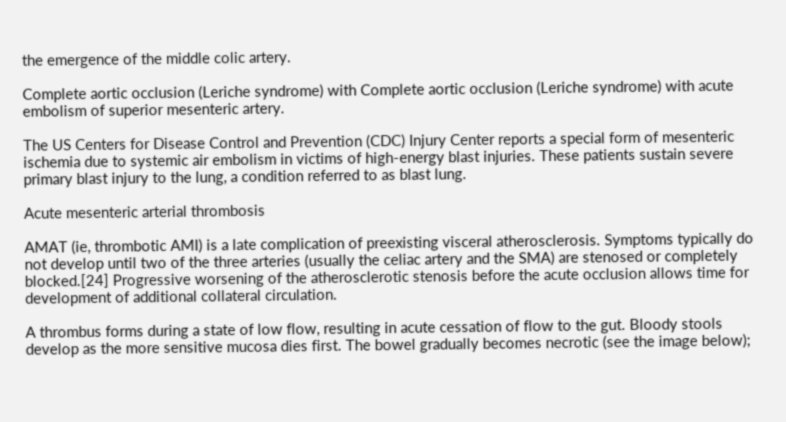the emergence of the middle colic artery.

Complete aortic occlusion (Leriche syndrome) with Complete aortic occlusion (Leriche syndrome) with acute embolism of superior mesenteric artery.

The US Centers for Disease Control and Prevention (CDC) Injury Center reports a special form of mesenteric ischemia due to systemic air embolism in victims of high-energy blast injuries. These patients sustain severe primary blast injury to the lung, a condition referred to as blast lung.

Acute mesenteric arterial thrombosis

AMAT (ie, thrombotic AMI) is a late complication of preexisting visceral atherosclerosis. Symptoms typically do not develop until two of the three arteries (usually the celiac artery and the SMA) are stenosed or completely blocked.[24] Progressive worsening of the atherosclerotic stenosis before the acute occlusion allows time for development of additional collateral circulation.

A thrombus forms during a state of low flow, resulting in acute cessation of flow to the gut. Bloody stools develop as the more sensitive mucosa dies first. The bowel gradually becomes necrotic (see the image below);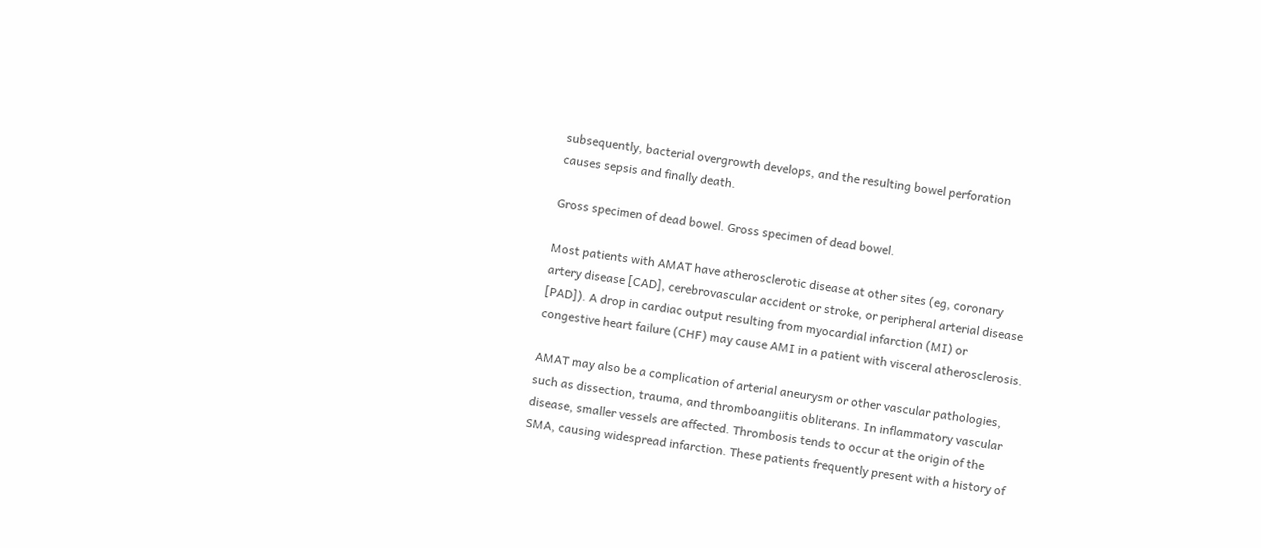subsequently, bacterial overgrowth develops, and the resulting bowel perforation causes sepsis and finally death.

Gross specimen of dead bowel. Gross specimen of dead bowel.

Most patients with AMAT have atherosclerotic disease at other sites (eg, coronary artery disease [CAD], cerebrovascular accident or stroke, or peripheral arterial disease [PAD]). A drop in cardiac output resulting from myocardial infarction (MI) or congestive heart failure (CHF) may cause AMI in a patient with visceral atherosclerosis.

AMAT may also be a complication of arterial aneurysm or other vascular pathologies, such as dissection, trauma, and thromboangiitis obliterans. In inflammatory vascular disease, smaller vessels are affected. Thrombosis tends to occur at the origin of the SMA, causing widespread infarction. These patients frequently present with a history of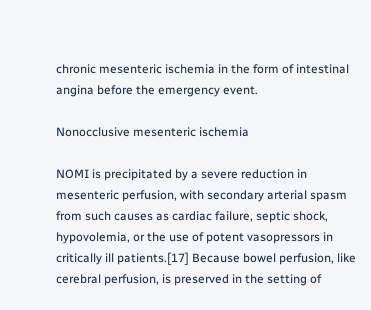chronic mesenteric ischemia in the form of intestinal angina before the emergency event.

Nonocclusive mesenteric ischemia

NOMI is precipitated by a severe reduction in mesenteric perfusion, with secondary arterial spasm from such causes as cardiac failure, septic shock, hypovolemia, or the use of potent vasopressors in critically ill patients.[17] Because bowel perfusion, like cerebral perfusion, is preserved in the setting of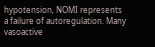hypotension, NOMI represents a failure of autoregulation. Many vasoactive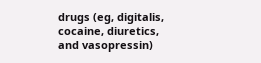drugs (eg, digitalis, cocaine, diuretics, and vasopressin)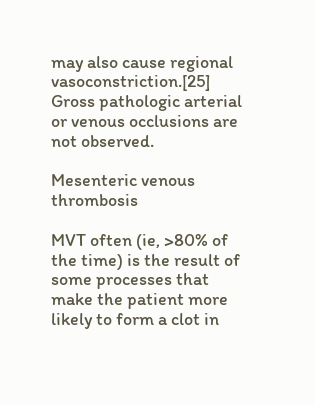may also cause regional vasoconstriction.[25] Gross pathologic arterial or venous occlusions are not observed.

Mesenteric venous thrombosis

MVT often (ie, >80% of the time) is the result of some processes that make the patient more likely to form a clot in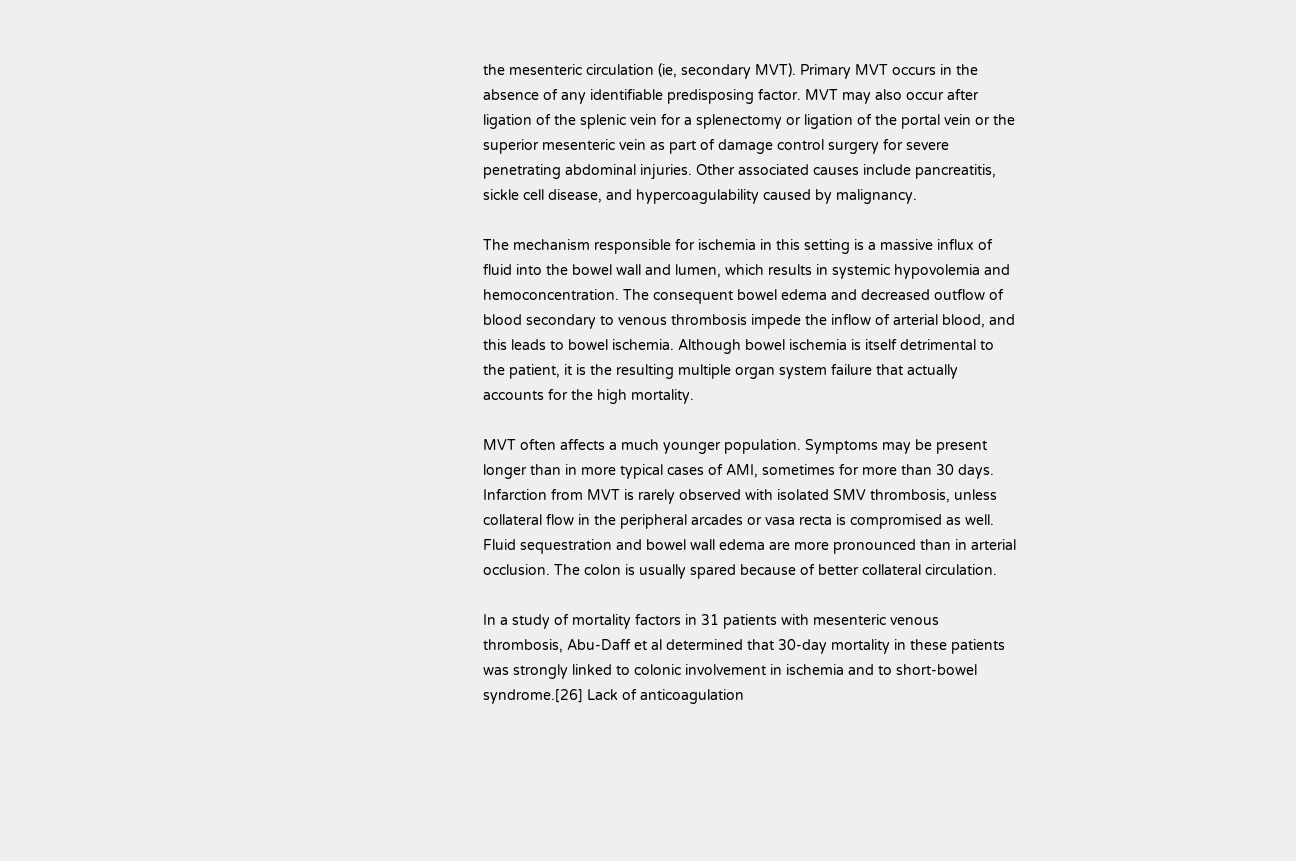the mesenteric circulation (ie, secondary MVT). Primary MVT occurs in the absence of any identifiable predisposing factor. MVT may also occur after ligation of the splenic vein for a splenectomy or ligation of the portal vein or the superior mesenteric vein as part of damage control surgery for severe penetrating abdominal injuries. Other associated causes include pancreatitis, sickle cell disease, and hypercoagulability caused by malignancy.

The mechanism responsible for ischemia in this setting is a massive influx of fluid into the bowel wall and lumen, which results in systemic hypovolemia and hemoconcentration. The consequent bowel edema and decreased outflow of blood secondary to venous thrombosis impede the inflow of arterial blood, and this leads to bowel ischemia. Although bowel ischemia is itself detrimental to the patient, it is the resulting multiple organ system failure that actually accounts for the high mortality.

MVT often affects a much younger population. Symptoms may be present longer than in more typical cases of AMI, sometimes for more than 30 days. Infarction from MVT is rarely observed with isolated SMV thrombosis, unless collateral flow in the peripheral arcades or vasa recta is compromised as well. Fluid sequestration and bowel wall edema are more pronounced than in arterial occlusion. The colon is usually spared because of better collateral circulation.

In a study of mortality factors in 31 patients with mesenteric venous thrombosis, Abu-Daff et al determined that 30-day mortality in these patients was strongly linked to colonic involvement in ischemia and to short-bowel syndrome.[26] Lack of anticoagulation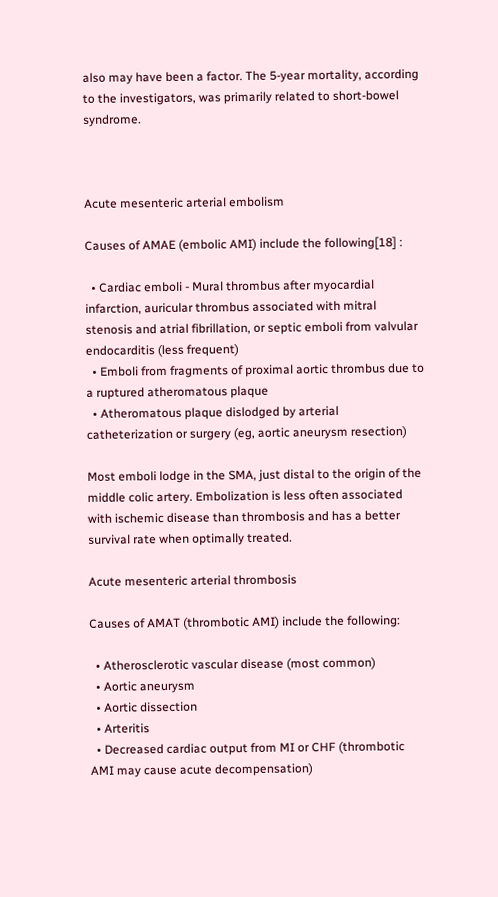also may have been a factor. The 5-year mortality, according to the investigators, was primarily related to short-bowel syndrome.



Acute mesenteric arterial embolism

Causes of AMAE (embolic AMI) include the following[18] :

  • Cardiac emboli - Mural thrombus after myocardial infarction, auricular thrombus associated with mitral stenosis and atrial fibrillation, or septic emboli from valvular endocarditis (less frequent)
  • Emboli from fragments of proximal aortic thrombus due to a ruptured atheromatous plaque
  • Atheromatous plaque dislodged by arterial catheterization or surgery (eg, aortic aneurysm resection)

Most emboli lodge in the SMA, just distal to the origin of the middle colic artery. Embolization is less often associated with ischemic disease than thrombosis and has a better survival rate when optimally treated.

Acute mesenteric arterial thrombosis

Causes of AMAT (thrombotic AMI) include the following:

  • Atherosclerotic vascular disease (most common)
  • Aortic aneurysm
  • Aortic dissection
  • Arteritis
  • Decreased cardiac output from MI or CHF (thrombotic AMI may cause acute decompensation)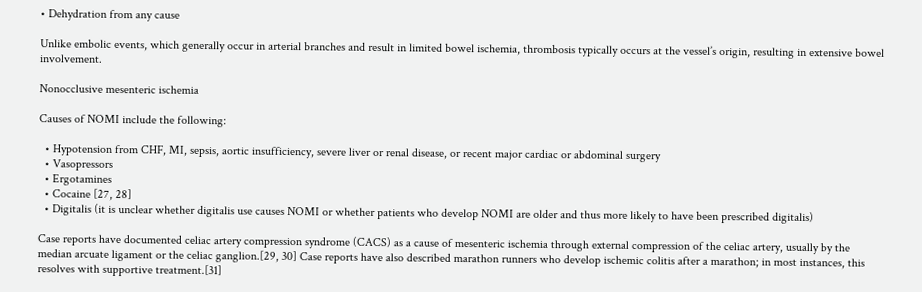• Dehydration from any cause

Unlike embolic events, which generally occur in arterial branches and result in limited bowel ischemia, thrombosis typically occurs at the vessel’s origin, resulting in extensive bowel involvement.

Nonocclusive mesenteric ischemia

Causes of NOMI include the following:

  • Hypotension from CHF, MI, sepsis, aortic insufficiency, severe liver or renal disease, or recent major cardiac or abdominal surgery
  • Vasopressors
  • Ergotamines
  • Cocaine [27, 28]
  • Digitalis (it is unclear whether digitalis use causes NOMI or whether patients who develop NOMI are older and thus more likely to have been prescribed digitalis)

Case reports have documented celiac artery compression syndrome (CACS) as a cause of mesenteric ischemia through external compression of the celiac artery, usually by the median arcuate ligament or the celiac ganglion.[29, 30] Case reports have also described marathon runners who develop ischemic colitis after a marathon; in most instances, this resolves with supportive treatment.[31]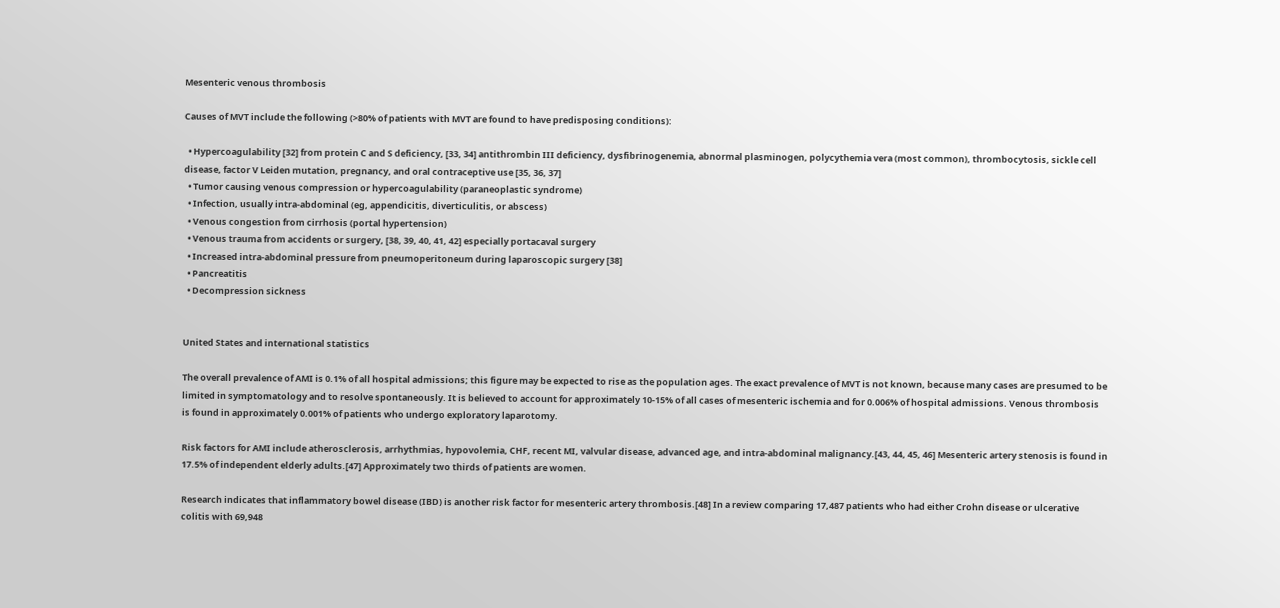Mesenteric venous thrombosis

Causes of MVT include the following (>80% of patients with MVT are found to have predisposing conditions):

  • Hypercoagulability [32] from protein C and S deficiency, [33, 34] antithrombin III deficiency, dysfibrinogenemia, abnormal plasminogen, polycythemia vera (most common), thrombocytosis, sickle cell disease, factor V Leiden mutation, pregnancy, and oral contraceptive use [35, 36, 37]
  • Tumor causing venous compression or hypercoagulability (paraneoplastic syndrome)
  • Infection, usually intra-abdominal (eg, appendicitis, diverticulitis, or abscess)
  • Venous congestion from cirrhosis (portal hypertension)
  • Venous trauma from accidents or surgery, [38, 39, 40, 41, 42] especially portacaval surgery
  • Increased intra-abdominal pressure from pneumoperitoneum during laparoscopic surgery [38]
  • Pancreatitis
  • Decompression sickness


United States and international statistics

The overall prevalence of AMI is 0.1% of all hospital admissions; this figure may be expected to rise as the population ages. The exact prevalence of MVT is not known, because many cases are presumed to be limited in symptomatology and to resolve spontaneously. It is believed to account for approximately 10-15% of all cases of mesenteric ischemia and for 0.006% of hospital admissions. Venous thrombosis is found in approximately 0.001% of patients who undergo exploratory laparotomy.

Risk factors for AMI include atherosclerosis, arrhythmias, hypovolemia, CHF, recent MI, valvular disease, advanced age, and intra-abdominal malignancy.[43, 44, 45, 46] Mesenteric artery stenosis is found in 17.5% of independent elderly adults.[47] Approximately two thirds of patients are women.

Research indicates that inflammatory bowel disease (IBD) is another risk factor for mesenteric artery thrombosis.[48] In a review comparing 17,487 patients who had either Crohn disease or ulcerative colitis with 69,948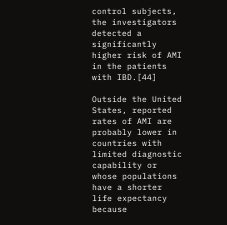control subjects, the investigators detected a significantly higher risk of AMI in the patients with IBD.[44]

Outside the United States, reported rates of AMI are probably lower in countries with limited diagnostic capability or whose populations have a shorter life expectancy because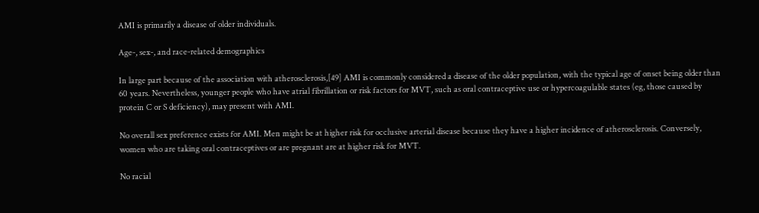AMI is primarily a disease of older individuals.

Age-, sex-, and race-related demographics

In large part because of the association with atherosclerosis,[49] AMI is commonly considered a disease of the older population, with the typical age of onset being older than 60 years. Nevertheless, younger people who have atrial fibrillation or risk factors for MVT, such as oral contraceptive use or hypercoagulable states (eg, those caused by protein C or S deficiency), may present with AMI.

No overall sex preference exists for AMI. Men might be at higher risk for occlusive arterial disease because they have a higher incidence of atherosclerosis. Conversely, women who are taking oral contraceptives or are pregnant are at higher risk for MVT.

No racial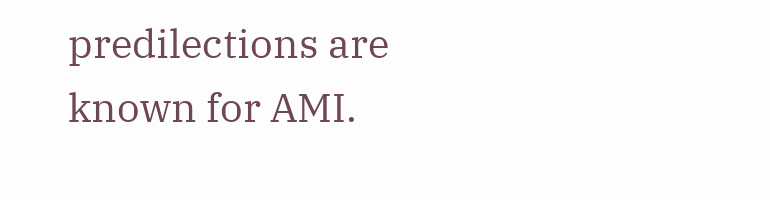predilections are known for AMI.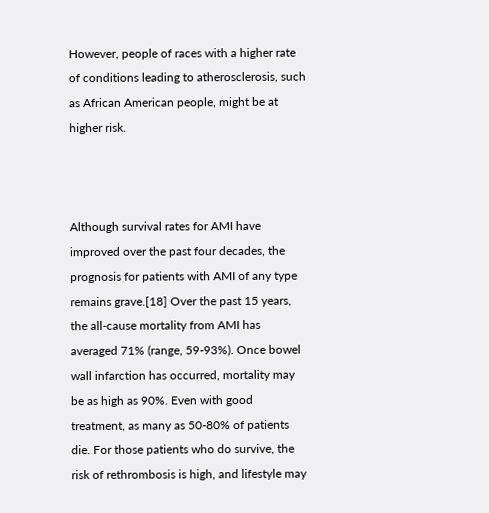However, people of races with a higher rate of conditions leading to atherosclerosis, such as African American people, might be at higher risk.



Although survival rates for AMI have improved over the past four decades, the prognosis for patients with AMI of any type remains grave.[18] Over the past 15 years, the all-cause mortality from AMI has averaged 71% (range, 59-93%). Once bowel wall infarction has occurred, mortality may be as high as 90%. Even with good treatment, as many as 50-80% of patients die. For those patients who do survive, the risk of rethrombosis is high, and lifestyle may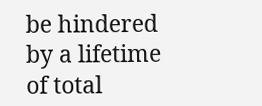be hindered by a lifetime of total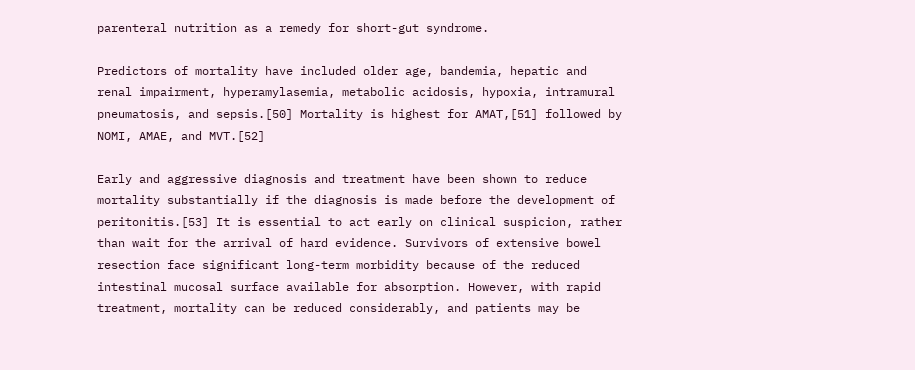parenteral nutrition as a remedy for short-gut syndrome.

Predictors of mortality have included older age, bandemia, hepatic and renal impairment, hyperamylasemia, metabolic acidosis, hypoxia, intramural pneumatosis, and sepsis.[50] Mortality is highest for AMAT,[51] followed by NOMI, AMAE, and MVT.[52]

Early and aggressive diagnosis and treatment have been shown to reduce mortality substantially if the diagnosis is made before the development of peritonitis.[53] It is essential to act early on clinical suspicion, rather than wait for the arrival of hard evidence. Survivors of extensive bowel resection face significant long-term morbidity because of the reduced intestinal mucosal surface available for absorption. However, with rapid treatment, mortality can be reduced considerably, and patients may be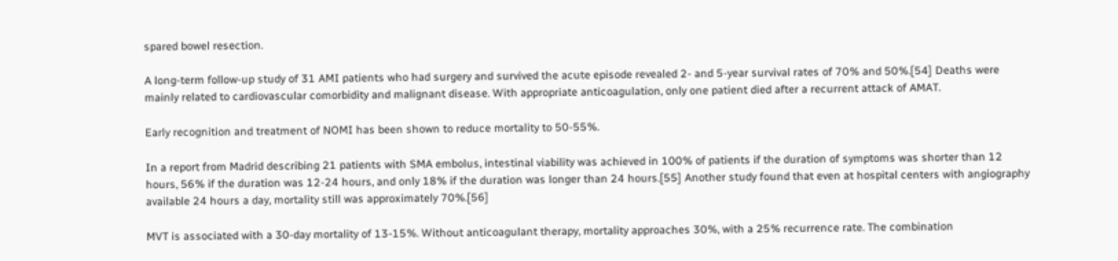spared bowel resection.

A long-term follow-up study of 31 AMI patients who had surgery and survived the acute episode revealed 2- and 5-year survival rates of 70% and 50%.[54] Deaths were mainly related to cardiovascular comorbidity and malignant disease. With appropriate anticoagulation, only one patient died after a recurrent attack of AMAT.

Early recognition and treatment of NOMI has been shown to reduce mortality to 50-55%.

In a report from Madrid describing 21 patients with SMA embolus, intestinal viability was achieved in 100% of patients if the duration of symptoms was shorter than 12 hours, 56% if the duration was 12-24 hours, and only 18% if the duration was longer than 24 hours.[55] Another study found that even at hospital centers with angiography available 24 hours a day, mortality still was approximately 70%.[56]

MVT is associated with a 30-day mortality of 13-15%. Without anticoagulant therapy, mortality approaches 30%, with a 25% recurrence rate. The combination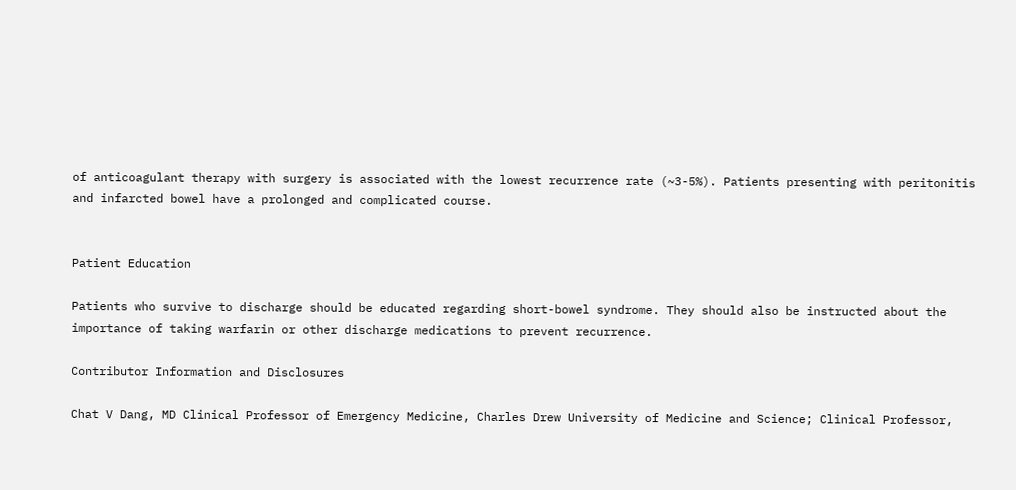of anticoagulant therapy with surgery is associated with the lowest recurrence rate (~3-5%). Patients presenting with peritonitis and infarcted bowel have a prolonged and complicated course.


Patient Education

Patients who survive to discharge should be educated regarding short-bowel syndrome. They should also be instructed about the importance of taking warfarin or other discharge medications to prevent recurrence.

Contributor Information and Disclosures

Chat V Dang, MD Clinical Professor of Emergency Medicine, Charles Drew University of Medicine and Science; Clinical Professor,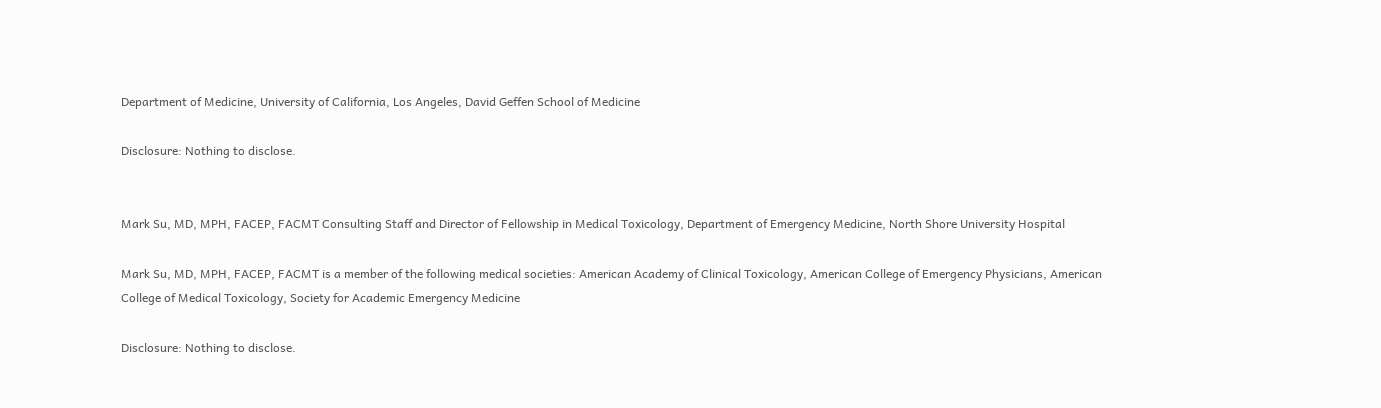Department of Medicine, University of California, Los Angeles, David Geffen School of Medicine

Disclosure: Nothing to disclose.


Mark Su, MD, MPH, FACEP, FACMT Consulting Staff and Director of Fellowship in Medical Toxicology, Department of Emergency Medicine, North Shore University Hospital

Mark Su, MD, MPH, FACEP, FACMT is a member of the following medical societies: American Academy of Clinical Toxicology, American College of Emergency Physicians, American College of Medical Toxicology, Society for Academic Emergency Medicine

Disclosure: Nothing to disclose.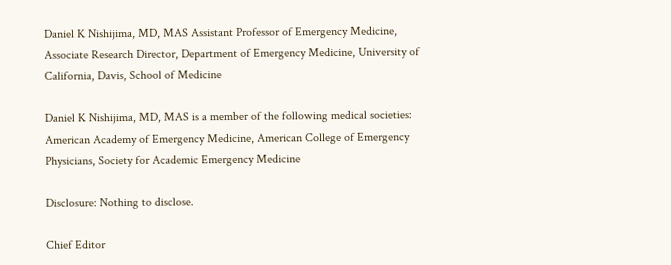Daniel K Nishijima, MD, MAS Assistant Professor of Emergency Medicine, Associate Research Director, Department of Emergency Medicine, University of California, Davis, School of Medicine

Daniel K Nishijima, MD, MAS is a member of the following medical societies: American Academy of Emergency Medicine, American College of Emergency Physicians, Society for Academic Emergency Medicine

Disclosure: Nothing to disclose.

Chief Editor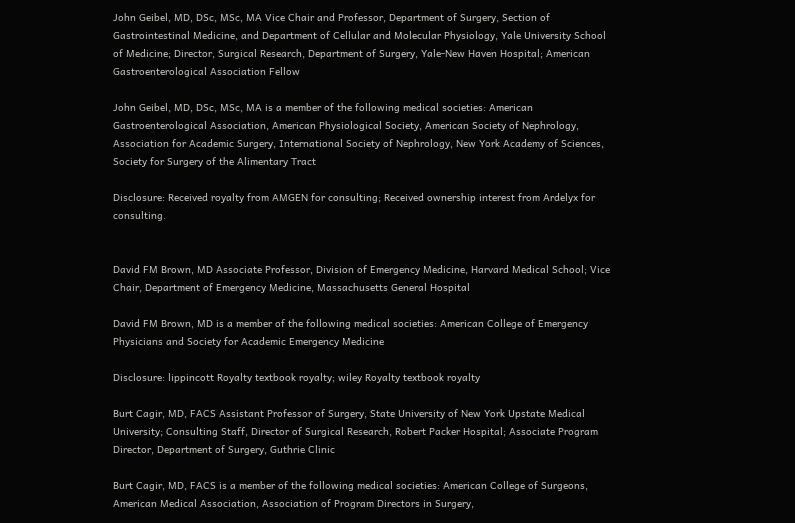John Geibel, MD, DSc, MSc, MA Vice Chair and Professor, Department of Surgery, Section of Gastrointestinal Medicine, and Department of Cellular and Molecular Physiology, Yale University School of Medicine; Director, Surgical Research, Department of Surgery, Yale-New Haven Hospital; American Gastroenterological Association Fellow

John Geibel, MD, DSc, MSc, MA is a member of the following medical societies: American Gastroenterological Association, American Physiological Society, American Society of Nephrology, Association for Academic Surgery, International Society of Nephrology, New York Academy of Sciences, Society for Surgery of the Alimentary Tract

Disclosure: Received royalty from AMGEN for consulting; Received ownership interest from Ardelyx for consulting.


David FM Brown, MD Associate Professor, Division of Emergency Medicine, Harvard Medical School; Vice Chair, Department of Emergency Medicine, Massachusetts General Hospital

David FM Brown, MD is a member of the following medical societies: American College of Emergency Physicians and Society for Academic Emergency Medicine

Disclosure: lippincott Royalty textbook royalty; wiley Royalty textbook royalty

Burt Cagir, MD, FACS Assistant Professor of Surgery, State University of New York Upstate Medical University; Consulting Staff, Director of Surgical Research, Robert Packer Hospital; Associate Program Director, Department of Surgery, Guthrie Clinic

Burt Cagir, MD, FACS is a member of the following medical societies: American College of Surgeons, American Medical Association, Association of Program Directors in Surgery,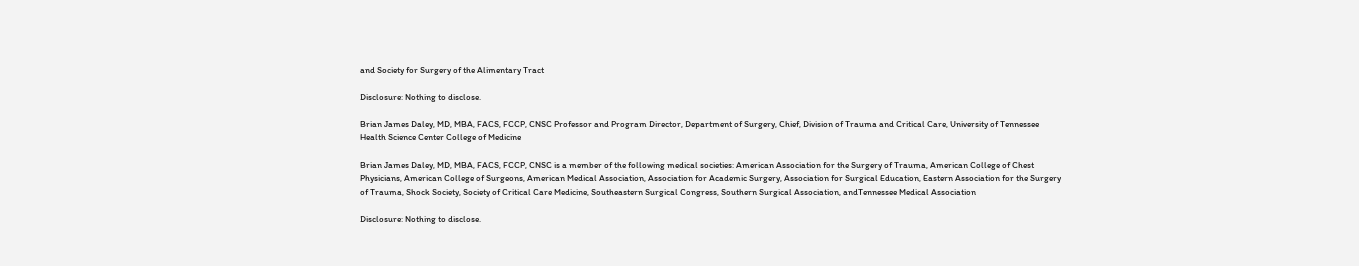and Society for Surgery of the Alimentary Tract

Disclosure: Nothing to disclose.

Brian James Daley, MD, MBA, FACS, FCCP, CNSC Professor and Program Director, Department of Surgery, Chief, Division of Trauma and Critical Care, University of Tennessee Health Science Center College of Medicine

Brian James Daley, MD, MBA, FACS, FCCP, CNSC is a member of the following medical societies: American Association for the Surgery of Trauma, American College of Chest Physicians, American College of Surgeons, American Medical Association, Association for Academic Surgery, Association for Surgical Education, Eastern Association for the Surgery of Trauma, Shock Society, Society of Critical Care Medicine, Southeastern Surgical Congress, Southern Surgical Association, andTennessee Medical Association

Disclosure: Nothing to disclose.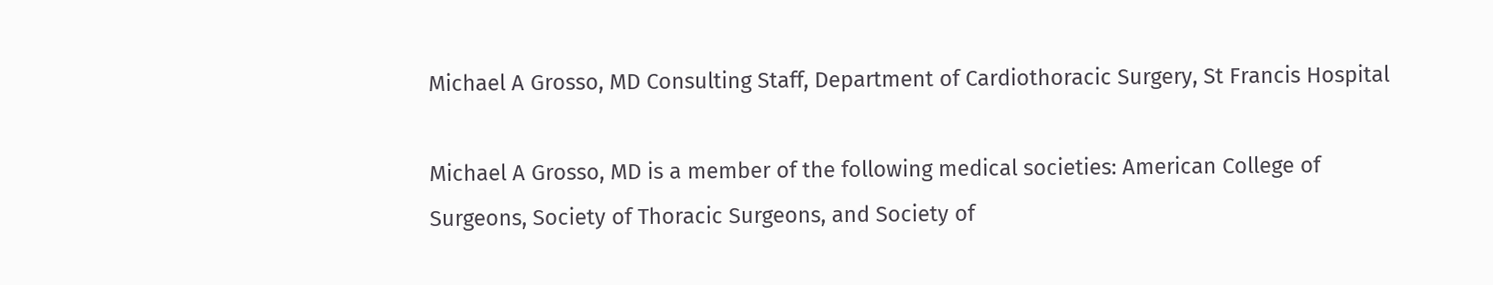Michael A Grosso, MD Consulting Staff, Department of Cardiothoracic Surgery, St Francis Hospital

Michael A Grosso, MD is a member of the following medical societies: American College of Surgeons, Society of Thoracic Surgeons, and Society of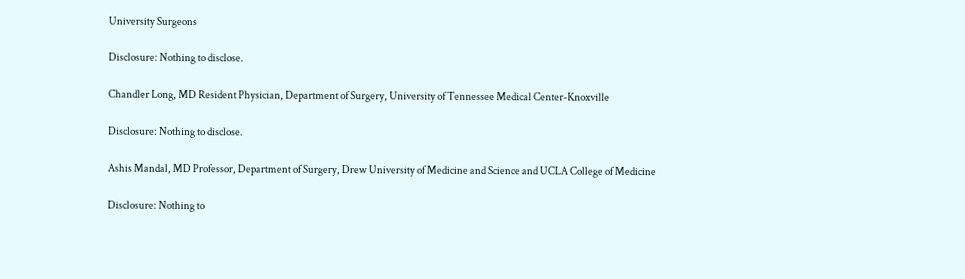University Surgeons

Disclosure: Nothing to disclose.

Chandler Long, MD Resident Physician, Department of Surgery, University of Tennessee Medical Center-Knoxville

Disclosure: Nothing to disclose.

Ashis Mandal, MD Professor, Department of Surgery, Drew University of Medicine and Science and UCLA College of Medicine

Disclosure: Nothing to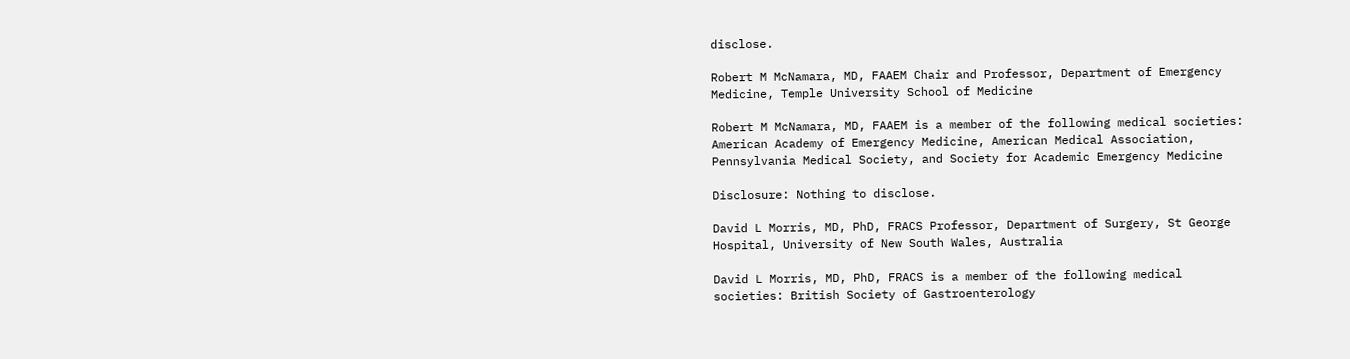disclose.

Robert M McNamara, MD, FAAEM Chair and Professor, Department of Emergency Medicine, Temple University School of Medicine

Robert M McNamara, MD, FAAEM is a member of the following medical societies: American Academy of Emergency Medicine, American Medical Association, Pennsylvania Medical Society, and Society for Academic Emergency Medicine

Disclosure: Nothing to disclose.

David L Morris, MD, PhD, FRACS Professor, Department of Surgery, St George Hospital, University of New South Wales, Australia

David L Morris, MD, PhD, FRACS is a member of the following medical societies: British Society of Gastroenterology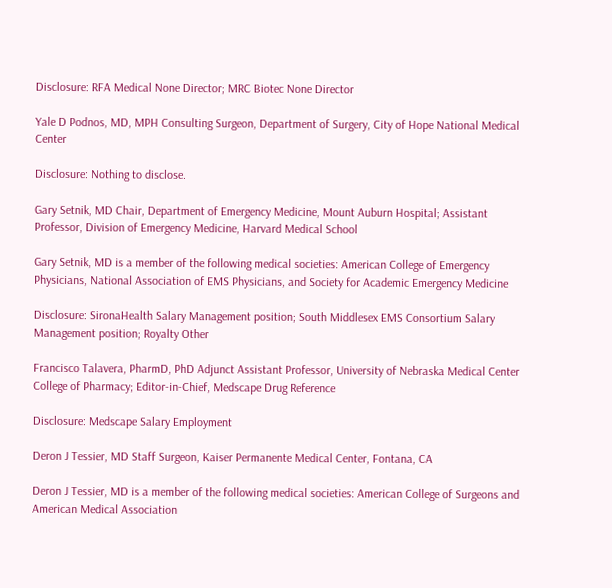Disclosure: RFA Medical None Director; MRC Biotec None Director

Yale D Podnos, MD, MPH Consulting Surgeon, Department of Surgery, City of Hope National Medical Center

Disclosure: Nothing to disclose.

Gary Setnik, MD Chair, Department of Emergency Medicine, Mount Auburn Hospital; Assistant Professor, Division of Emergency Medicine, Harvard Medical School

Gary Setnik, MD is a member of the following medical societies: American College of Emergency Physicians, National Association of EMS Physicians, and Society for Academic Emergency Medicine

Disclosure: SironaHealth Salary Management position; South Middlesex EMS Consortium Salary Management position; Royalty Other

Francisco Talavera, PharmD, PhD Adjunct Assistant Professor, University of Nebraska Medical Center College of Pharmacy; Editor-in-Chief, Medscape Drug Reference

Disclosure: Medscape Salary Employment

Deron J Tessier, MD Staff Surgeon, Kaiser Permanente Medical Center, Fontana, CA

Deron J Tessier, MD is a member of the following medical societies: American College of Surgeons and American Medical Association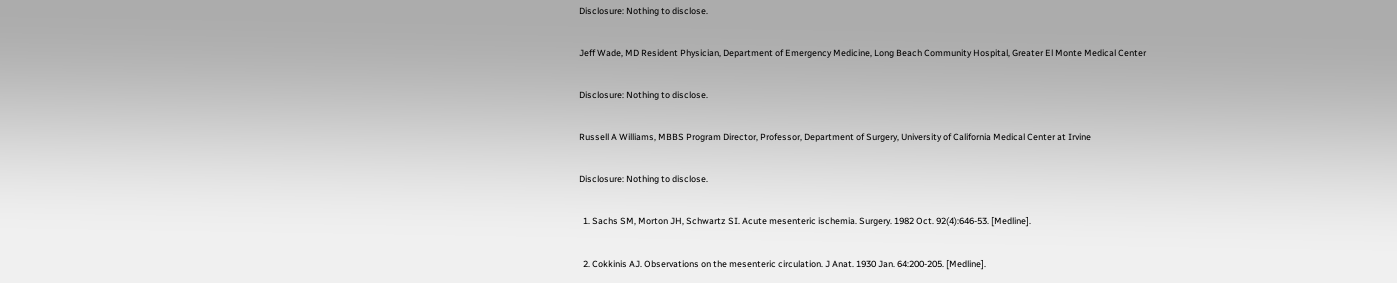Disclosure: Nothing to disclose.

Jeff Wade, MD Resident Physician, Department of Emergency Medicine, Long Beach Community Hospital, Greater El Monte Medical Center

Disclosure: Nothing to disclose.

Russell A Williams, MBBS Program Director, Professor, Department of Surgery, University of California Medical Center at Irvine

Disclosure: Nothing to disclose.

  1. Sachs SM, Morton JH, Schwartz SI. Acute mesenteric ischemia. Surgery. 1982 Oct. 92(4):646-53. [Medline].

  2. Cokkinis AJ. Observations on the mesenteric circulation. J Anat. 1930 Jan. 64:200-205. [Medline].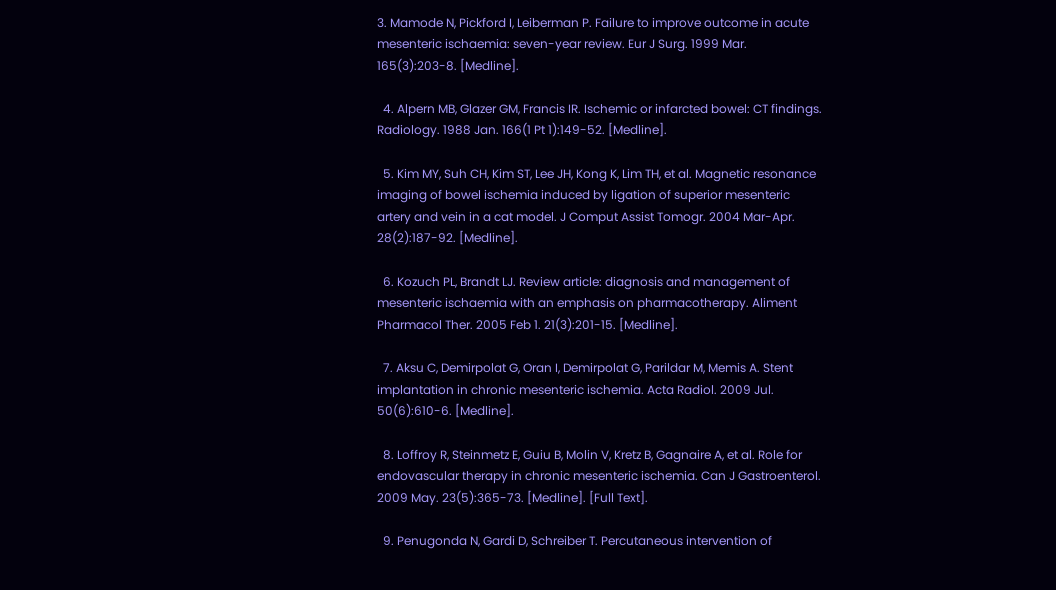3. Mamode N, Pickford I, Leiberman P. Failure to improve outcome in acute mesenteric ischaemia: seven-year review. Eur J Surg. 1999 Mar. 165(3):203-8. [Medline].

  4. Alpern MB, Glazer GM, Francis IR. Ischemic or infarcted bowel: CT findings. Radiology. 1988 Jan. 166(1 Pt 1):149-52. [Medline].

  5. Kim MY, Suh CH, Kim ST, Lee JH, Kong K, Lim TH, et al. Magnetic resonance imaging of bowel ischemia induced by ligation of superior mesenteric artery and vein in a cat model. J Comput Assist Tomogr. 2004 Mar-Apr. 28(2):187-92. [Medline].

  6. Kozuch PL, Brandt LJ. Review article: diagnosis and management of mesenteric ischaemia with an emphasis on pharmacotherapy. Aliment Pharmacol Ther. 2005 Feb 1. 21(3):201-15. [Medline].

  7. Aksu C, Demirpolat G, Oran I, Demirpolat G, Parildar M, Memis A. Stent implantation in chronic mesenteric ischemia. Acta Radiol. 2009 Jul. 50(6):610-6. [Medline].

  8. Loffroy R, Steinmetz E, Guiu B, Molin V, Kretz B, Gagnaire A, et al. Role for endovascular therapy in chronic mesenteric ischemia. Can J Gastroenterol. 2009 May. 23(5):365-73. [Medline]. [Full Text].

  9. Penugonda N, Gardi D, Schreiber T. Percutaneous intervention of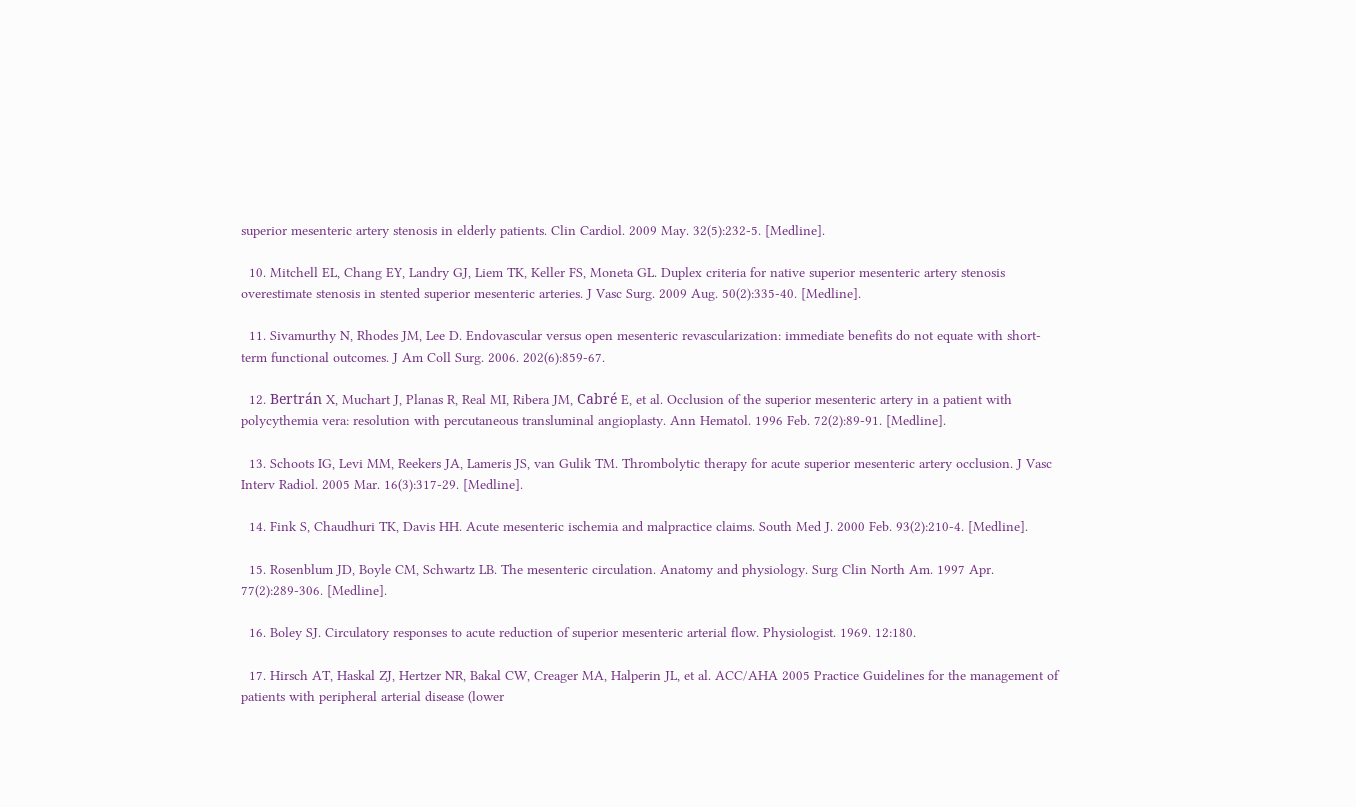superior mesenteric artery stenosis in elderly patients. Clin Cardiol. 2009 May. 32(5):232-5. [Medline].

  10. Mitchell EL, Chang EY, Landry GJ, Liem TK, Keller FS, Moneta GL. Duplex criteria for native superior mesenteric artery stenosis overestimate stenosis in stented superior mesenteric arteries. J Vasc Surg. 2009 Aug. 50(2):335-40. [Medline].

  11. Sivamurthy N, Rhodes JM, Lee D. Endovascular versus open mesenteric revascularization: immediate benefits do not equate with short-term functional outcomes. J Am Coll Surg. 2006. 202(6):859-67.

  12. Bertrán X, Muchart J, Planas R, Real MI, Ribera JM, Cabré E, et al. Occlusion of the superior mesenteric artery in a patient with polycythemia vera: resolution with percutaneous transluminal angioplasty. Ann Hematol. 1996 Feb. 72(2):89-91. [Medline].

  13. Schoots IG, Levi MM, Reekers JA, Lameris JS, van Gulik TM. Thrombolytic therapy for acute superior mesenteric artery occlusion. J Vasc Interv Radiol. 2005 Mar. 16(3):317-29. [Medline].

  14. Fink S, Chaudhuri TK, Davis HH. Acute mesenteric ischemia and malpractice claims. South Med J. 2000 Feb. 93(2):210-4. [Medline].

  15. Rosenblum JD, Boyle CM, Schwartz LB. The mesenteric circulation. Anatomy and physiology. Surg Clin North Am. 1997 Apr. 77(2):289-306. [Medline].

  16. Boley SJ. Circulatory responses to acute reduction of superior mesenteric arterial flow. Physiologist. 1969. 12:180.

  17. Hirsch AT, Haskal ZJ, Hertzer NR, Bakal CW, Creager MA, Halperin JL, et al. ACC/AHA 2005 Practice Guidelines for the management of patients with peripheral arterial disease (lower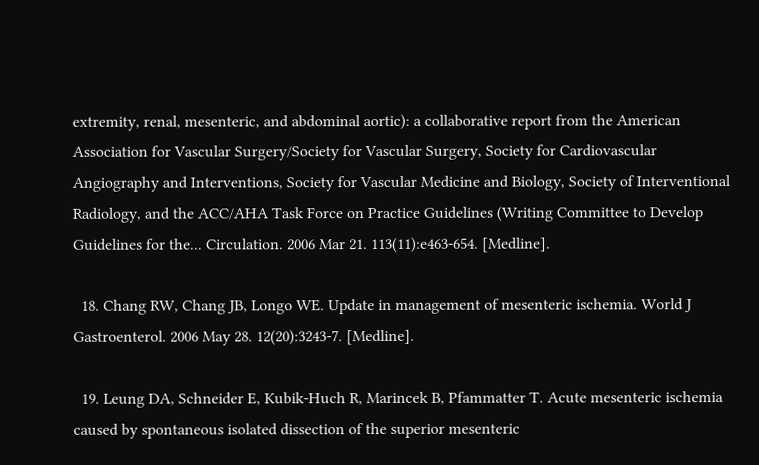extremity, renal, mesenteric, and abdominal aortic): a collaborative report from the American Association for Vascular Surgery/Society for Vascular Surgery, Society for Cardiovascular Angiography and Interventions, Society for Vascular Medicine and Biology, Society of Interventional Radiology, and the ACC/AHA Task Force on Practice Guidelines (Writing Committee to Develop Guidelines for the... Circulation. 2006 Mar 21. 113(11):e463-654. [Medline].

  18. Chang RW, Chang JB, Longo WE. Update in management of mesenteric ischemia. World J Gastroenterol. 2006 May 28. 12(20):3243-7. [Medline].

  19. Leung DA, Schneider E, Kubik-Huch R, Marincek B, Pfammatter T. Acute mesenteric ischemia caused by spontaneous isolated dissection of the superior mesenteric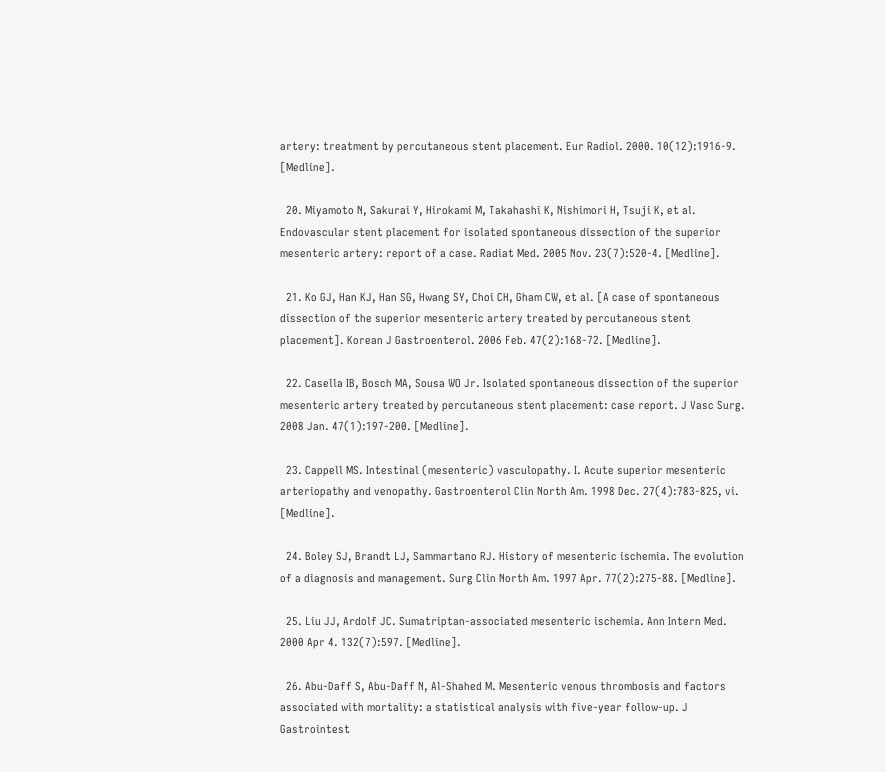artery: treatment by percutaneous stent placement. Eur Radiol. 2000. 10(12):1916-9. [Medline].

  20. Miyamoto N, Sakurai Y, Hirokami M, Takahashi K, Nishimori H, Tsuji K, et al. Endovascular stent placement for isolated spontaneous dissection of the superior mesenteric artery: report of a case. Radiat Med. 2005 Nov. 23(7):520-4. [Medline].

  21. Ko GJ, Han KJ, Han SG, Hwang SY, Choi CH, Gham CW, et al. [A case of spontaneous dissection of the superior mesenteric artery treated by percutaneous stent placement]. Korean J Gastroenterol. 2006 Feb. 47(2):168-72. [Medline].

  22. Casella IB, Bosch MA, Sousa WO Jr. Isolated spontaneous dissection of the superior mesenteric artery treated by percutaneous stent placement: case report. J Vasc Surg. 2008 Jan. 47(1):197-200. [Medline].

  23. Cappell MS. Intestinal (mesenteric) vasculopathy. I. Acute superior mesenteric arteriopathy and venopathy. Gastroenterol Clin North Am. 1998 Dec. 27(4):783-825, vi. [Medline].

  24. Boley SJ, Brandt LJ, Sammartano RJ. History of mesenteric ischemia. The evolution of a diagnosis and management. Surg Clin North Am. 1997 Apr. 77(2):275-88. [Medline].

  25. Liu JJ, Ardolf JC. Sumatriptan-associated mesenteric ischemia. Ann Intern Med. 2000 Apr 4. 132(7):597. [Medline].

  26. Abu-Daff S, Abu-Daff N, Al-Shahed M. Mesenteric venous thrombosis and factors associated with mortality: a statistical analysis with five-year follow-up. J Gastrointest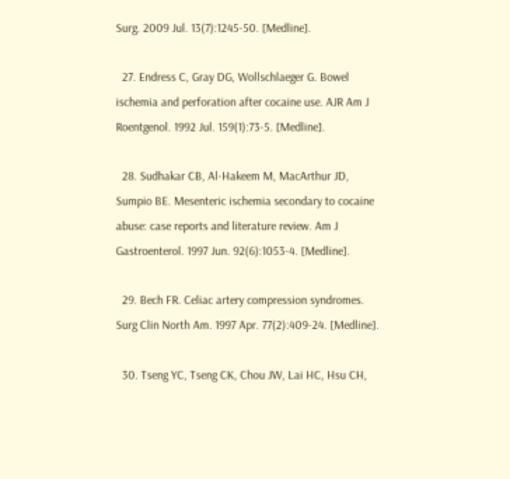Surg. 2009 Jul. 13(7):1245-50. [Medline].

  27. Endress C, Gray DG, Wollschlaeger G. Bowel ischemia and perforation after cocaine use. AJR Am J Roentgenol. 1992 Jul. 159(1):73-5. [Medline].

  28. Sudhakar CB, Al-Hakeem M, MacArthur JD, Sumpio BE. Mesenteric ischemia secondary to cocaine abuse: case reports and literature review. Am J Gastroenterol. 1997 Jun. 92(6):1053-4. [Medline].

  29. Bech FR. Celiac artery compression syndromes. Surg Clin North Am. 1997 Apr. 77(2):409-24. [Medline].

  30. Tseng YC, Tseng CK, Chou JW, Lai HC, Hsu CH,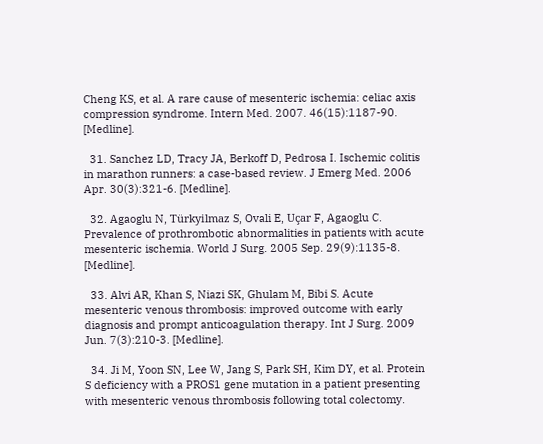Cheng KS, et al. A rare cause of mesenteric ischemia: celiac axis compression syndrome. Intern Med. 2007. 46(15):1187-90. [Medline].

  31. Sanchez LD, Tracy JA, Berkoff D, Pedrosa I. Ischemic colitis in marathon runners: a case-based review. J Emerg Med. 2006 Apr. 30(3):321-6. [Medline].

  32. Agaoglu N, Türkyilmaz S, Ovali E, Uçar F, Agaoglu C. Prevalence of prothrombotic abnormalities in patients with acute mesenteric ischemia. World J Surg. 2005 Sep. 29(9):1135-8. [Medline].

  33. Alvi AR, Khan S, Niazi SK, Ghulam M, Bibi S. Acute mesenteric venous thrombosis: improved outcome with early diagnosis and prompt anticoagulation therapy. Int J Surg. 2009 Jun. 7(3):210-3. [Medline].

  34. Ji M, Yoon SN, Lee W, Jang S, Park SH, Kim DY, et al. Protein S deficiency with a PROS1 gene mutation in a patient presenting with mesenteric venous thrombosis following total colectomy.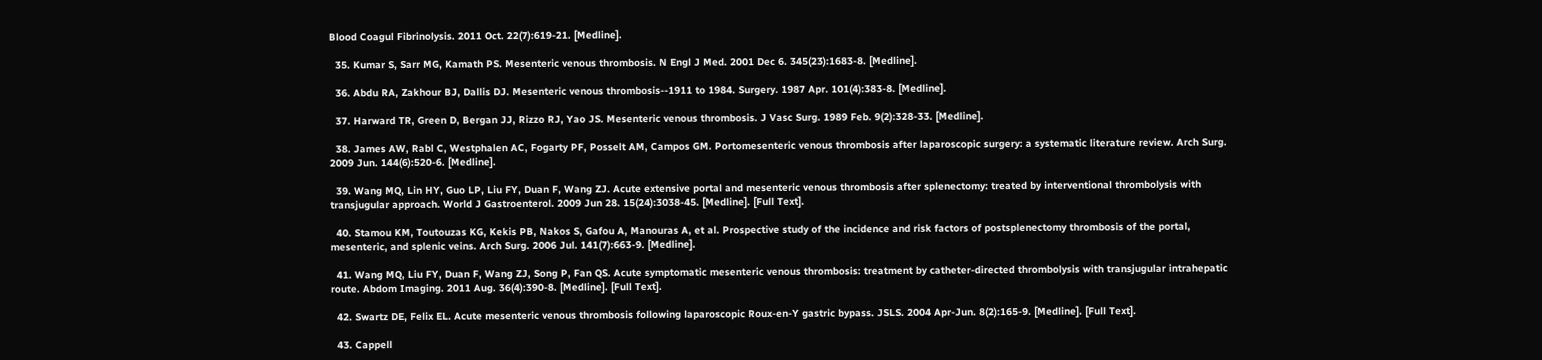Blood Coagul Fibrinolysis. 2011 Oct. 22(7):619-21. [Medline].

  35. Kumar S, Sarr MG, Kamath PS. Mesenteric venous thrombosis. N Engl J Med. 2001 Dec 6. 345(23):1683-8. [Medline].

  36. Abdu RA, Zakhour BJ, Dallis DJ. Mesenteric venous thrombosis--1911 to 1984. Surgery. 1987 Apr. 101(4):383-8. [Medline].

  37. Harward TR, Green D, Bergan JJ, Rizzo RJ, Yao JS. Mesenteric venous thrombosis. J Vasc Surg. 1989 Feb. 9(2):328-33. [Medline].

  38. James AW, Rabl C, Westphalen AC, Fogarty PF, Posselt AM, Campos GM. Portomesenteric venous thrombosis after laparoscopic surgery: a systematic literature review. Arch Surg. 2009 Jun. 144(6):520-6. [Medline].

  39. Wang MQ, Lin HY, Guo LP, Liu FY, Duan F, Wang ZJ. Acute extensive portal and mesenteric venous thrombosis after splenectomy: treated by interventional thrombolysis with transjugular approach. World J Gastroenterol. 2009 Jun 28. 15(24):3038-45. [Medline]. [Full Text].

  40. Stamou KM, Toutouzas KG, Kekis PB, Nakos S, Gafou A, Manouras A, et al. Prospective study of the incidence and risk factors of postsplenectomy thrombosis of the portal, mesenteric, and splenic veins. Arch Surg. 2006 Jul. 141(7):663-9. [Medline].

  41. Wang MQ, Liu FY, Duan F, Wang ZJ, Song P, Fan QS. Acute symptomatic mesenteric venous thrombosis: treatment by catheter-directed thrombolysis with transjugular intrahepatic route. Abdom Imaging. 2011 Aug. 36(4):390-8. [Medline]. [Full Text].

  42. Swartz DE, Felix EL. Acute mesenteric venous thrombosis following laparoscopic Roux-en-Y gastric bypass. JSLS. 2004 Apr-Jun. 8(2):165-9. [Medline]. [Full Text].

  43. Cappell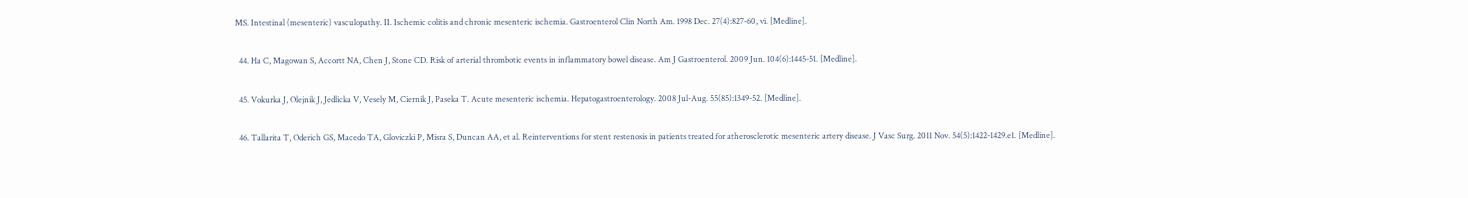MS. Intestinal (mesenteric) vasculopathy. II. Ischemic colitis and chronic mesenteric ischemia. Gastroenterol Clin North Am. 1998 Dec. 27(4):827-60, vi. [Medline].

  44. Ha C, Magowan S, Accortt NA, Chen J, Stone CD. Risk of arterial thrombotic events in inflammatory bowel disease. Am J Gastroenterol. 2009 Jun. 104(6):1445-51. [Medline].

  45. Vokurka J, Olejnik J, Jedlicka V, Vesely M, Ciernik J, Paseka T. Acute mesenteric ischemia. Hepatogastroenterology. 2008 Jul-Aug. 55(85):1349-52. [Medline].

  46. Tallarita T, Oderich GS, Macedo TA, Gloviczki P, Misra S, Duncan AA, et al. Reinterventions for stent restenosis in patients treated for atherosclerotic mesenteric artery disease. J Vasc Surg. 2011 Nov. 54(5):1422-1429.e1. [Medline].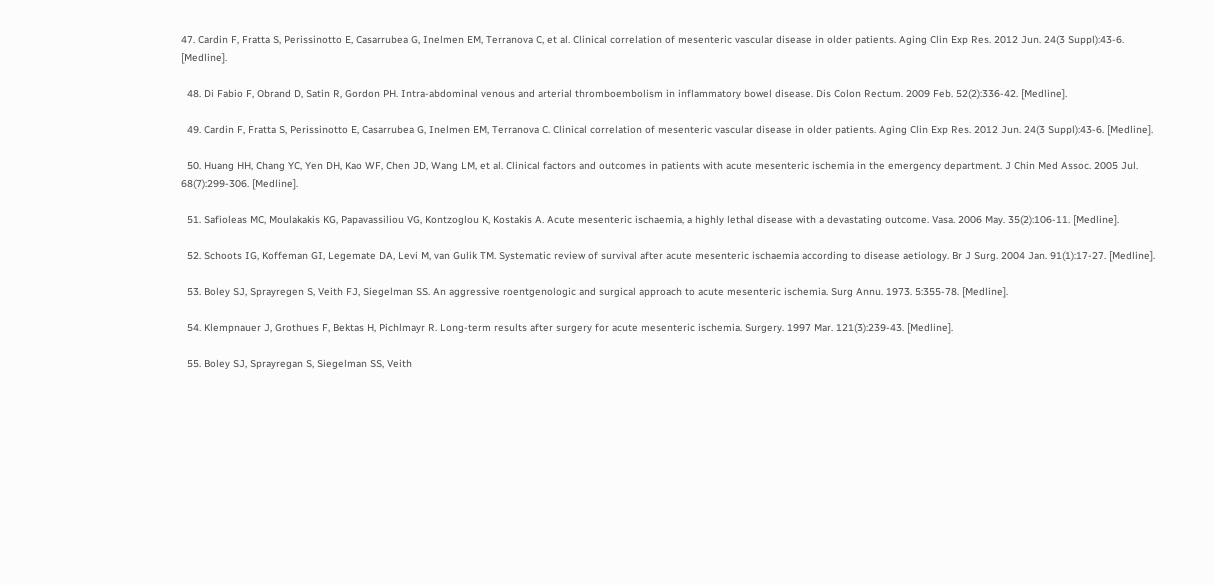47. Cardin F, Fratta S, Perissinotto E, Casarrubea G, Inelmen EM, Terranova C, et al. Clinical correlation of mesenteric vascular disease in older patients. Aging Clin Exp Res. 2012 Jun. 24(3 Suppl):43-6. [Medline].

  48. Di Fabio F, Obrand D, Satin R, Gordon PH. Intra-abdominal venous and arterial thromboembolism in inflammatory bowel disease. Dis Colon Rectum. 2009 Feb. 52(2):336-42. [Medline].

  49. Cardin F, Fratta S, Perissinotto E, Casarrubea G, Inelmen EM, Terranova C. Clinical correlation of mesenteric vascular disease in older patients. Aging Clin Exp Res. 2012 Jun. 24(3 Suppl):43-6. [Medline].

  50. Huang HH, Chang YC, Yen DH, Kao WF, Chen JD, Wang LM, et al. Clinical factors and outcomes in patients with acute mesenteric ischemia in the emergency department. J Chin Med Assoc. 2005 Jul. 68(7):299-306. [Medline].

  51. Safioleas MC, Moulakakis KG, Papavassiliou VG, Kontzoglou K, Kostakis A. Acute mesenteric ischaemia, a highly lethal disease with a devastating outcome. Vasa. 2006 May. 35(2):106-11. [Medline].

  52. Schoots IG, Koffeman GI, Legemate DA, Levi M, van Gulik TM. Systematic review of survival after acute mesenteric ischaemia according to disease aetiology. Br J Surg. 2004 Jan. 91(1):17-27. [Medline].

  53. Boley SJ, Sprayregen S, Veith FJ, Siegelman SS. An aggressive roentgenologic and surgical approach to acute mesenteric ischemia. Surg Annu. 1973. 5:355-78. [Medline].

  54. Klempnauer J, Grothues F, Bektas H, Pichlmayr R. Long-term results after surgery for acute mesenteric ischemia. Surgery. 1997 Mar. 121(3):239-43. [Medline].

  55. Boley SJ, Sprayregan S, Siegelman SS, Veith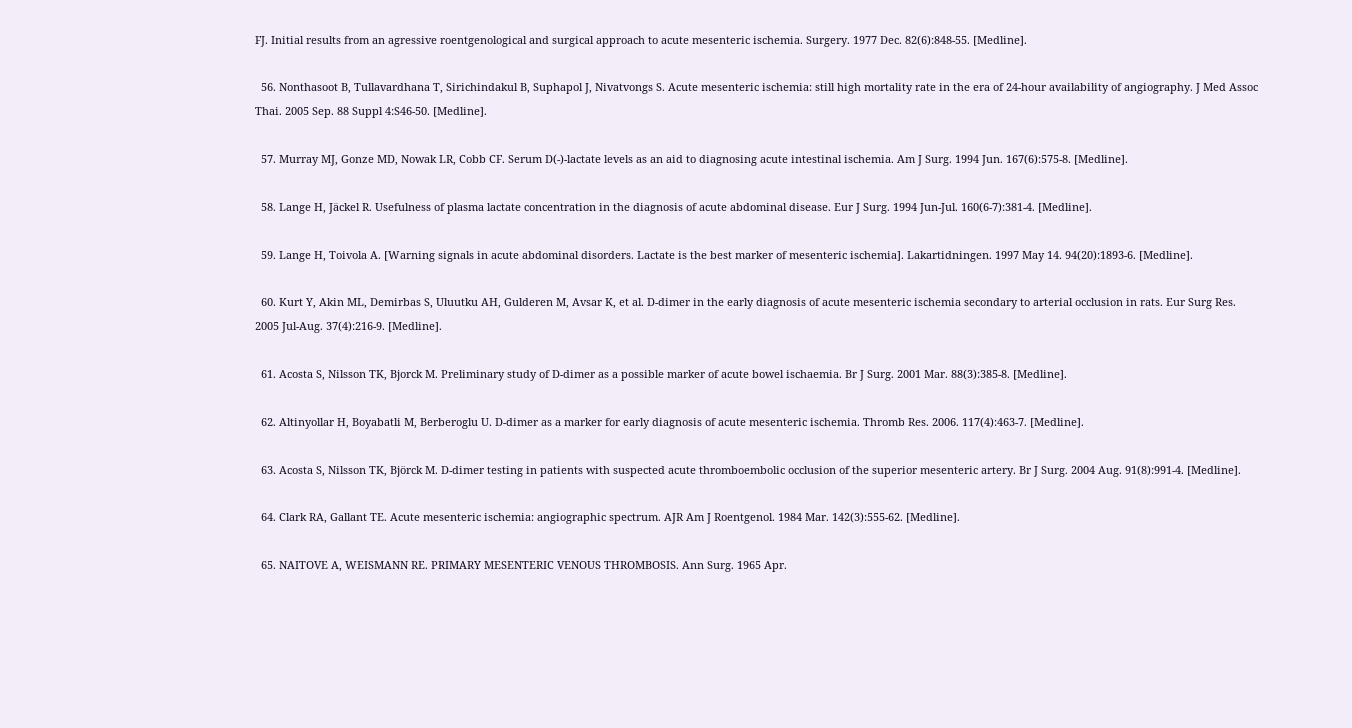FJ. Initial results from an agressive roentgenological and surgical approach to acute mesenteric ischemia. Surgery. 1977 Dec. 82(6):848-55. [Medline].

  56. Nonthasoot B, Tullavardhana T, Sirichindakul B, Suphapol J, Nivatvongs S. Acute mesenteric ischemia: still high mortality rate in the era of 24-hour availability of angiography. J Med Assoc Thai. 2005 Sep. 88 Suppl 4:S46-50. [Medline].

  57. Murray MJ, Gonze MD, Nowak LR, Cobb CF. Serum D(-)-lactate levels as an aid to diagnosing acute intestinal ischemia. Am J Surg. 1994 Jun. 167(6):575-8. [Medline].

  58. Lange H, Jäckel R. Usefulness of plasma lactate concentration in the diagnosis of acute abdominal disease. Eur J Surg. 1994 Jun-Jul. 160(6-7):381-4. [Medline].

  59. Lange H, Toivola A. [Warning signals in acute abdominal disorders. Lactate is the best marker of mesenteric ischemia]. Lakartidningen. 1997 May 14. 94(20):1893-6. [Medline].

  60. Kurt Y, Akin ML, Demirbas S, Uluutku AH, Gulderen M, Avsar K, et al. D-dimer in the early diagnosis of acute mesenteric ischemia secondary to arterial occlusion in rats. Eur Surg Res. 2005 Jul-Aug. 37(4):216-9. [Medline].

  61. Acosta S, Nilsson TK, Bjorck M. Preliminary study of D-dimer as a possible marker of acute bowel ischaemia. Br J Surg. 2001 Mar. 88(3):385-8. [Medline].

  62. Altinyollar H, Boyabatli M, Berberoglu U. D-dimer as a marker for early diagnosis of acute mesenteric ischemia. Thromb Res. 2006. 117(4):463-7. [Medline].

  63. Acosta S, Nilsson TK, Björck M. D-dimer testing in patients with suspected acute thromboembolic occlusion of the superior mesenteric artery. Br J Surg. 2004 Aug. 91(8):991-4. [Medline].

  64. Clark RA, Gallant TE. Acute mesenteric ischemia: angiographic spectrum. AJR Am J Roentgenol. 1984 Mar. 142(3):555-62. [Medline].

  65. NAITOVE A, WEISMANN RE. PRIMARY MESENTERIC VENOUS THROMBOSIS. Ann Surg. 1965 Apr.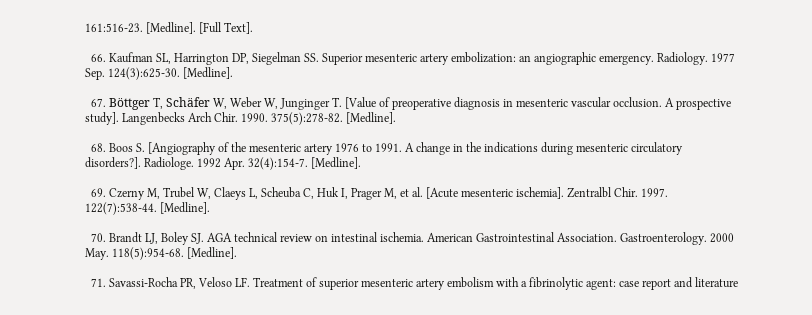161:516-23. [Medline]. [Full Text].

  66. Kaufman SL, Harrington DP, Siegelman SS. Superior mesenteric artery embolization: an angiographic emergency. Radiology. 1977 Sep. 124(3):625-30. [Medline].

  67. Böttger T, Schäfer W, Weber W, Junginger T. [Value of preoperative diagnosis in mesenteric vascular occlusion. A prospective study]. Langenbecks Arch Chir. 1990. 375(5):278-82. [Medline].

  68. Boos S. [Angiography of the mesenteric artery 1976 to 1991. A change in the indications during mesenteric circulatory disorders?]. Radiologe. 1992 Apr. 32(4):154-7. [Medline].

  69. Czerny M, Trubel W, Claeys L, Scheuba C, Huk I, Prager M, et al. [Acute mesenteric ischemia]. Zentralbl Chir. 1997. 122(7):538-44. [Medline].

  70. Brandt LJ, Boley SJ. AGA technical review on intestinal ischemia. American Gastrointestinal Association. Gastroenterology. 2000 May. 118(5):954-68. [Medline].

  71. Savassi-Rocha PR, Veloso LF. Treatment of superior mesenteric artery embolism with a fibrinolytic agent: case report and literature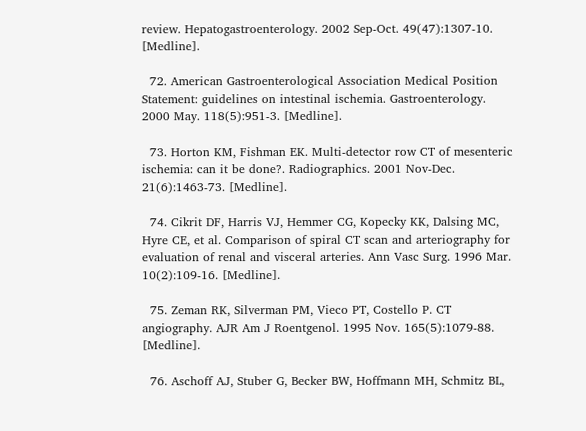review. Hepatogastroenterology. 2002 Sep-Oct. 49(47):1307-10. [Medline].

  72. American Gastroenterological Association Medical Position Statement: guidelines on intestinal ischemia. Gastroenterology. 2000 May. 118(5):951-3. [Medline].

  73. Horton KM, Fishman EK. Multi-detector row CT of mesenteric ischemia: can it be done?. Radiographics. 2001 Nov-Dec. 21(6):1463-73. [Medline].

  74. Cikrit DF, Harris VJ, Hemmer CG, Kopecky KK, Dalsing MC, Hyre CE, et al. Comparison of spiral CT scan and arteriography for evaluation of renal and visceral arteries. Ann Vasc Surg. 1996 Mar. 10(2):109-16. [Medline].

  75. Zeman RK, Silverman PM, Vieco PT, Costello P. CT angiography. AJR Am J Roentgenol. 1995 Nov. 165(5):1079-88. [Medline].

  76. Aschoff AJ, Stuber G, Becker BW, Hoffmann MH, Schmitz BL,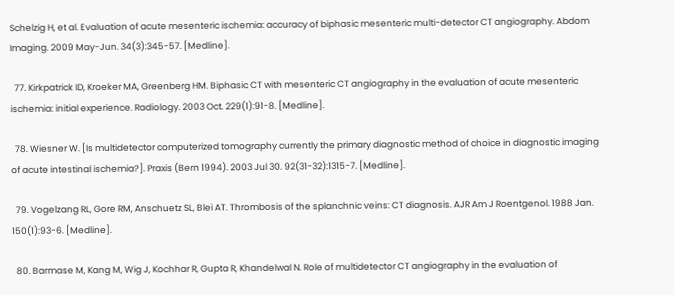Schelzig H, et al. Evaluation of acute mesenteric ischemia: accuracy of biphasic mesenteric multi-detector CT angiography. Abdom Imaging. 2009 May-Jun. 34(3):345-57. [Medline].

  77. Kirkpatrick ID, Kroeker MA, Greenberg HM. Biphasic CT with mesenteric CT angiography in the evaluation of acute mesenteric ischemia: initial experience. Radiology. 2003 Oct. 229(1):91-8. [Medline].

  78. Wiesner W. [Is multidetector computerized tomography currently the primary diagnostic method of choice in diagnostic imaging of acute intestinal ischemia?]. Praxis (Bern 1994). 2003 Jul 30. 92(31-32):1315-7. [Medline].

  79. Vogelzang RL, Gore RM, Anschuetz SL, Blei AT. Thrombosis of the splanchnic veins: CT diagnosis. AJR Am J Roentgenol. 1988 Jan. 150(1):93-6. [Medline].

  80. Barmase M, Kang M, Wig J, Kochhar R, Gupta R, Khandelwal N. Role of multidetector CT angiography in the evaluation of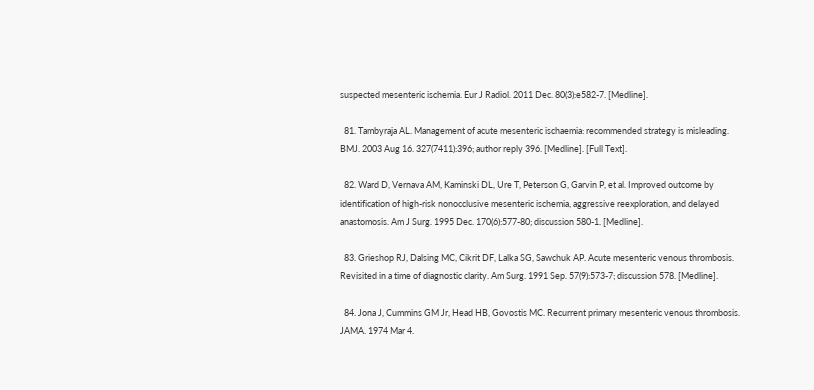suspected mesenteric ischemia. Eur J Radiol. 2011 Dec. 80(3):e582-7. [Medline].

  81. Tambyraja AL. Management of acute mesenteric ischaemia: recommended strategy is misleading. BMJ. 2003 Aug 16. 327(7411):396; author reply 396. [Medline]. [Full Text].

  82. Ward D, Vernava AM, Kaminski DL, Ure T, Peterson G, Garvin P, et al. Improved outcome by identification of high-risk nonocclusive mesenteric ischemia, aggressive reexploration, and delayed anastomosis. Am J Surg. 1995 Dec. 170(6):577-80; discussion 580-1. [Medline].

  83. Grieshop RJ, Dalsing MC, Cikrit DF, Lalka SG, Sawchuk AP. Acute mesenteric venous thrombosis. Revisited in a time of diagnostic clarity. Am Surg. 1991 Sep. 57(9):573-7; discussion 578. [Medline].

  84. Jona J, Cummins GM Jr, Head HB, Govostis MC. Recurrent primary mesenteric venous thrombosis. JAMA. 1974 Mar 4.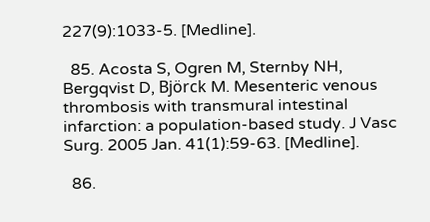227(9):1033-5. [Medline].

  85. Acosta S, Ogren M, Sternby NH, Bergqvist D, Björck M. Mesenteric venous thrombosis with transmural intestinal infarction: a population-based study. J Vasc Surg. 2005 Jan. 41(1):59-63. [Medline].

  86.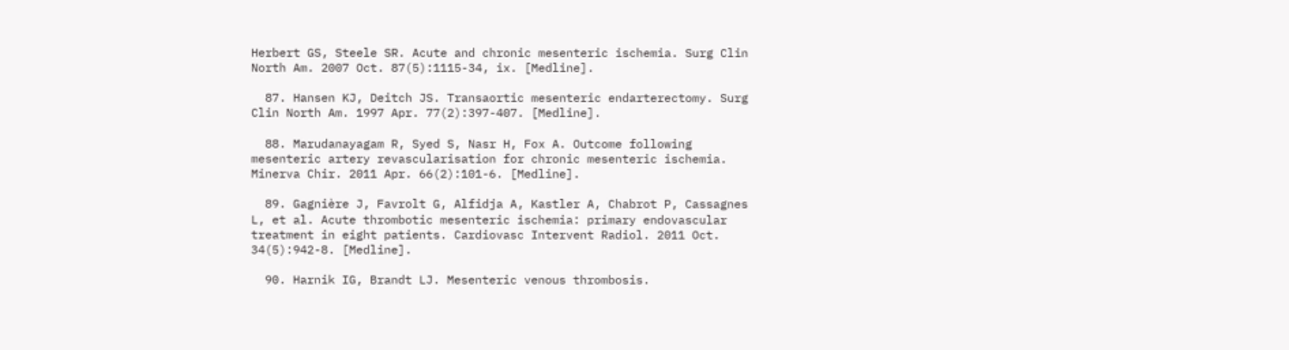Herbert GS, Steele SR. Acute and chronic mesenteric ischemia. Surg Clin North Am. 2007 Oct. 87(5):1115-34, ix. [Medline].

  87. Hansen KJ, Deitch JS. Transaortic mesenteric endarterectomy. Surg Clin North Am. 1997 Apr. 77(2):397-407. [Medline].

  88. Marudanayagam R, Syed S, Nasr H, Fox A. Outcome following mesenteric artery revascularisation for chronic mesenteric ischemia. Minerva Chir. 2011 Apr. 66(2):101-6. [Medline].

  89. Gagnière J, Favrolt G, Alfidja A, Kastler A, Chabrot P, Cassagnes L, et al. Acute thrombotic mesenteric ischemia: primary endovascular treatment in eight patients. Cardiovasc Intervent Radiol. 2011 Oct. 34(5):942-8. [Medline].

  90. Harnik IG, Brandt LJ. Mesenteric venous thrombosis.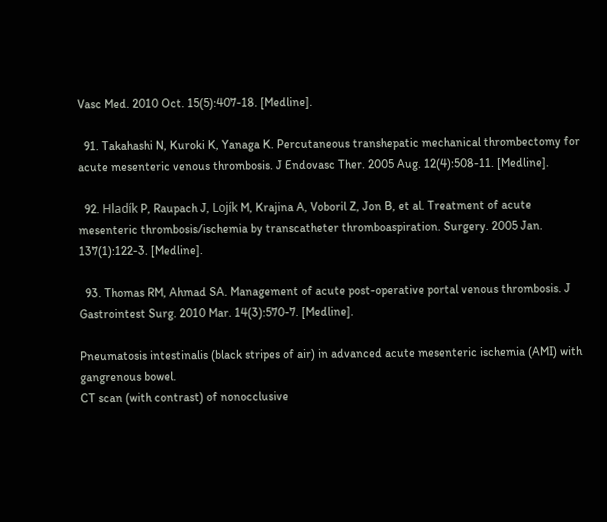Vasc Med. 2010 Oct. 15(5):407-18. [Medline].

  91. Takahashi N, Kuroki K, Yanaga K. Percutaneous transhepatic mechanical thrombectomy for acute mesenteric venous thrombosis. J Endovasc Ther. 2005 Aug. 12(4):508-11. [Medline].

  92. Hladík P, Raupach J, Lojík M, Krajina A, Voboril Z, Jon B, et al. Treatment of acute mesenteric thrombosis/ischemia by transcatheter thromboaspiration. Surgery. 2005 Jan. 137(1):122-3. [Medline].

  93. Thomas RM, Ahmad SA. Management of acute post-operative portal venous thrombosis. J Gastrointest Surg. 2010 Mar. 14(3):570-7. [Medline].

Pneumatosis intestinalis (black stripes of air) in advanced acute mesenteric ischemia (AMI) with gangrenous bowel.
CT scan (with contrast) of nonocclusive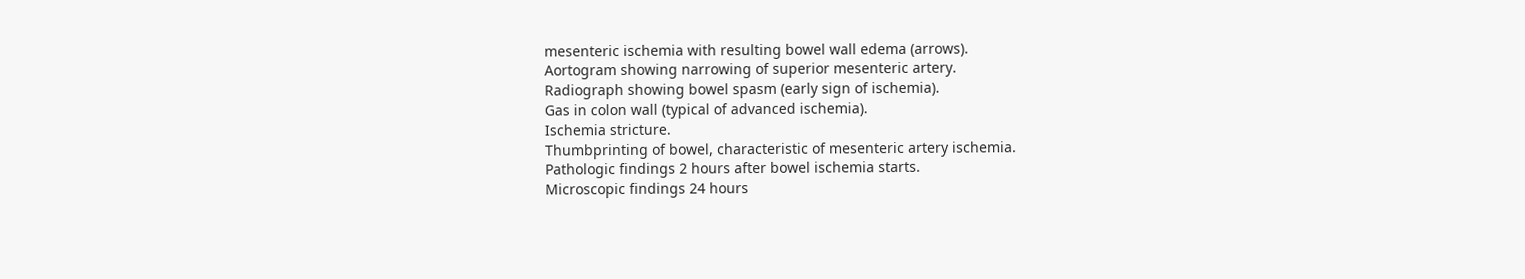mesenteric ischemia with resulting bowel wall edema (arrows).
Aortogram showing narrowing of superior mesenteric artery.
Radiograph showing bowel spasm (early sign of ischemia).
Gas in colon wall (typical of advanced ischemia).
Ischemia stricture.
Thumbprinting of bowel, characteristic of mesenteric artery ischemia.
Pathologic findings 2 hours after bowel ischemia starts.
Microscopic findings 24 hours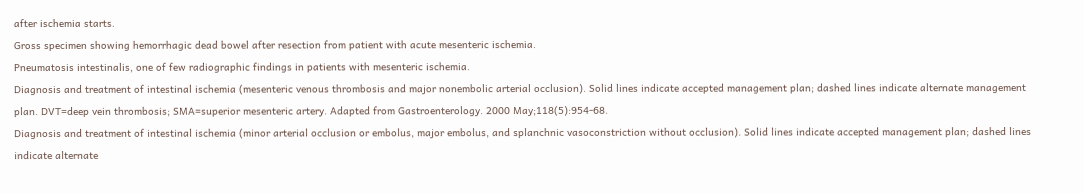after ischemia starts.
Gross specimen showing hemorrhagic dead bowel after resection from patient with acute mesenteric ischemia.
Pneumatosis intestinalis, one of few radiographic findings in patients with mesenteric ischemia.
Diagnosis and treatment of intestinal ischemia (mesenteric venous thrombosis and major nonembolic arterial occlusion). Solid lines indicate accepted management plan; dashed lines indicate alternate management plan. DVT=deep vein thrombosis; SMA=superior mesenteric artery. Adapted from Gastroenterology. 2000 May;118(5):954-68.
Diagnosis and treatment of intestinal ischemia (minor arterial occlusion or embolus, major embolus, and splanchnic vasoconstriction without occlusion). Solid lines indicate accepted management plan; dashed lines indicate alternate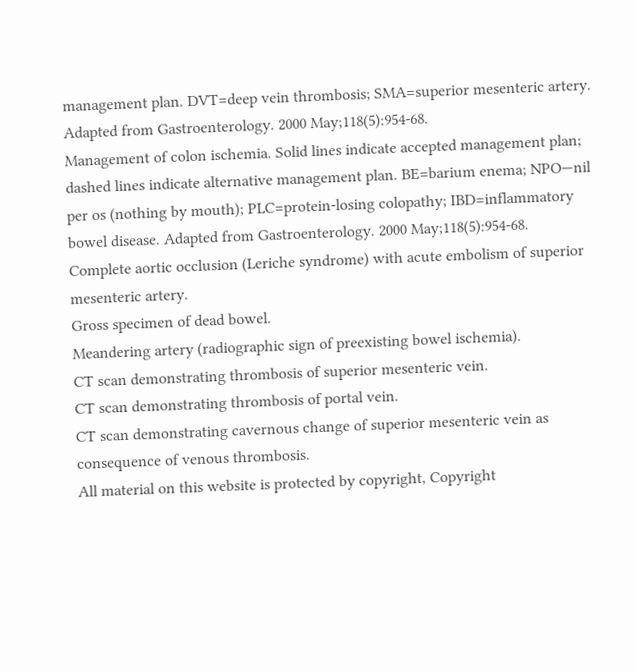management plan. DVT=deep vein thrombosis; SMA=superior mesenteric artery. Adapted from Gastroenterology. 2000 May;118(5):954-68.
Management of colon ischemia. Solid lines indicate accepted management plan; dashed lines indicate alternative management plan. BE=barium enema; NPO—nil per os (nothing by mouth); PLC=protein-losing colopathy; IBD=inflammatory bowel disease. Adapted from Gastroenterology. 2000 May;118(5):954-68.
Complete aortic occlusion (Leriche syndrome) with acute embolism of superior mesenteric artery.
Gross specimen of dead bowel.
Meandering artery (radiographic sign of preexisting bowel ischemia).
CT scan demonstrating thrombosis of superior mesenteric vein.
CT scan demonstrating thrombosis of portal vein.
CT scan demonstrating cavernous change of superior mesenteric vein as consequence of venous thrombosis.
All material on this website is protected by copyright, Copyright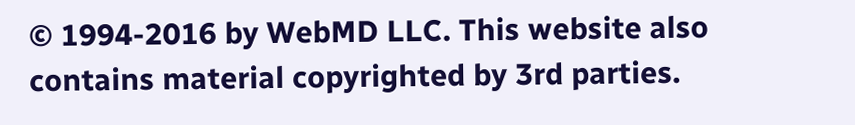© 1994-2016 by WebMD LLC. This website also contains material copyrighted by 3rd parties.